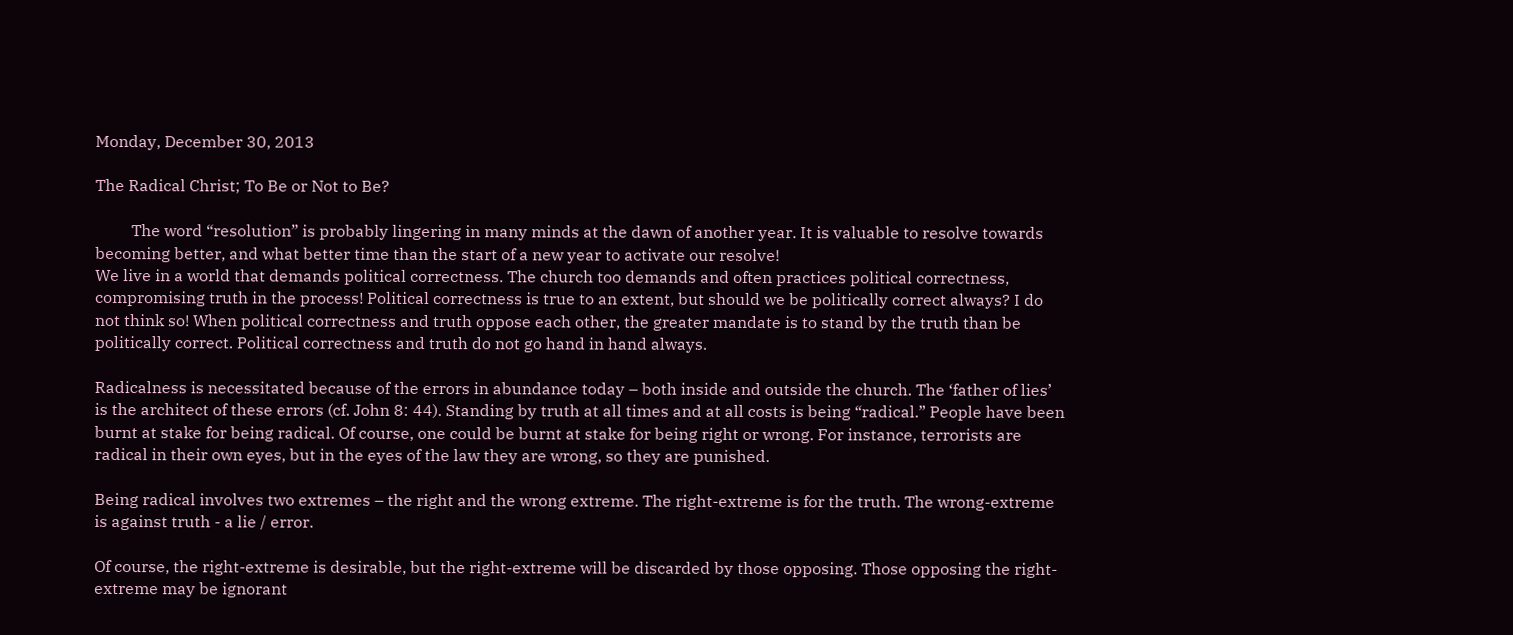Monday, December 30, 2013

The Radical Christ; To Be or Not to Be?

         The word “resolution” is probably lingering in many minds at the dawn of another year. It is valuable to resolve towards becoming better, and what better time than the start of a new year to activate our resolve!
We live in a world that demands political correctness. The church too demands and often practices political correctness, compromising truth in the process! Political correctness is true to an extent, but should we be politically correct always? I do not think so! When political correctness and truth oppose each other, the greater mandate is to stand by the truth than be politically correct. Political correctness and truth do not go hand in hand always.

Radicalness is necessitated because of the errors in abundance today – both inside and outside the church. The ‘father of lies’ is the architect of these errors (cf. John 8: 44). Standing by truth at all times and at all costs is being “radical.” People have been burnt at stake for being radical. Of course, one could be burnt at stake for being right or wrong. For instance, terrorists are radical in their own eyes, but in the eyes of the law they are wrong, so they are punished.

Being radical involves two extremes – the right and the wrong extreme. The right-extreme is for the truth. The wrong-extreme is against truth - a lie / error.

Of course, the right-extreme is desirable, but the right-extreme will be discarded by those opposing. Those opposing the right-extreme may be ignorant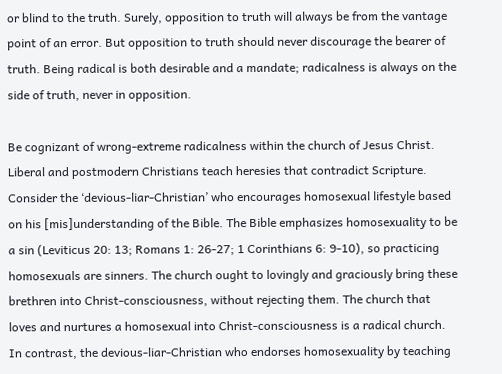or blind to the truth. Surely, opposition to truth will always be from the vantage point of an error. But opposition to truth should never discourage the bearer of truth. Being radical is both desirable and a mandate; radicalness is always on the side of truth, never in opposition.

Be cognizant of wrong-extreme radicalness within the church of Jesus Christ. Liberal and postmodern Christians teach heresies that contradict Scripture. Consider the ‘devious-liar-Christian’ who encourages homosexual lifestyle based on his [mis]understanding of the Bible. The Bible emphasizes homosexuality to be a sin (Leviticus 20: 13; Romans 1: 26-27; 1 Corinthians 6: 9-10), so practicing homosexuals are sinners. The church ought to lovingly and graciously bring these brethren into Christ-consciousness, without rejecting them. The church that loves and nurtures a homosexual into Christ-consciousness is a radical church. In contrast, the devious-liar-Christian who endorses homosexuality by teaching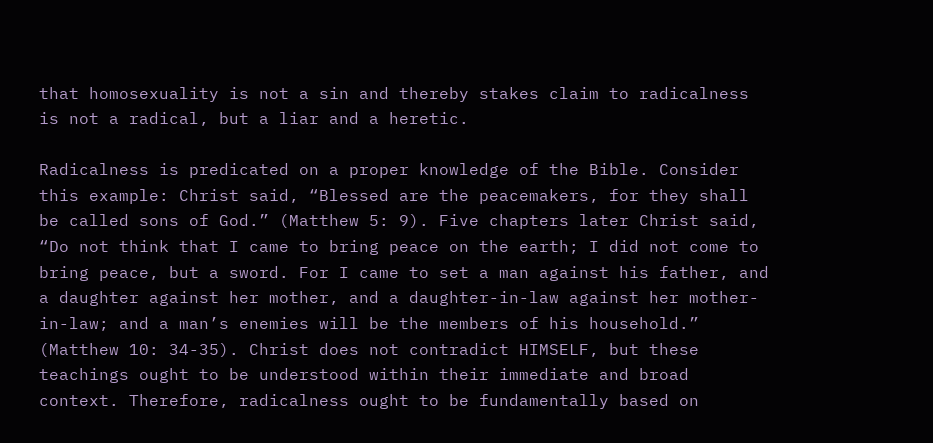that homosexuality is not a sin and thereby stakes claim to radicalness is not a radical, but a liar and a heretic.

Radicalness is predicated on a proper knowledge of the Bible. Consider this example: Christ said, “Blessed are the peacemakers, for they shall be called sons of God.” (Matthew 5: 9). Five chapters later Christ said, “Do not think that I came to bring peace on the earth; I did not come to bring peace, but a sword. For I came to set a man against his father, and a daughter against her mother, and a daughter-in-law against her mother-in-law; and a man’s enemies will be the members of his household.” (Matthew 10: 34-35). Christ does not contradict HIMSELF, but these teachings ought to be understood within their immediate and broad context. Therefore, radicalness ought to be fundamentally based on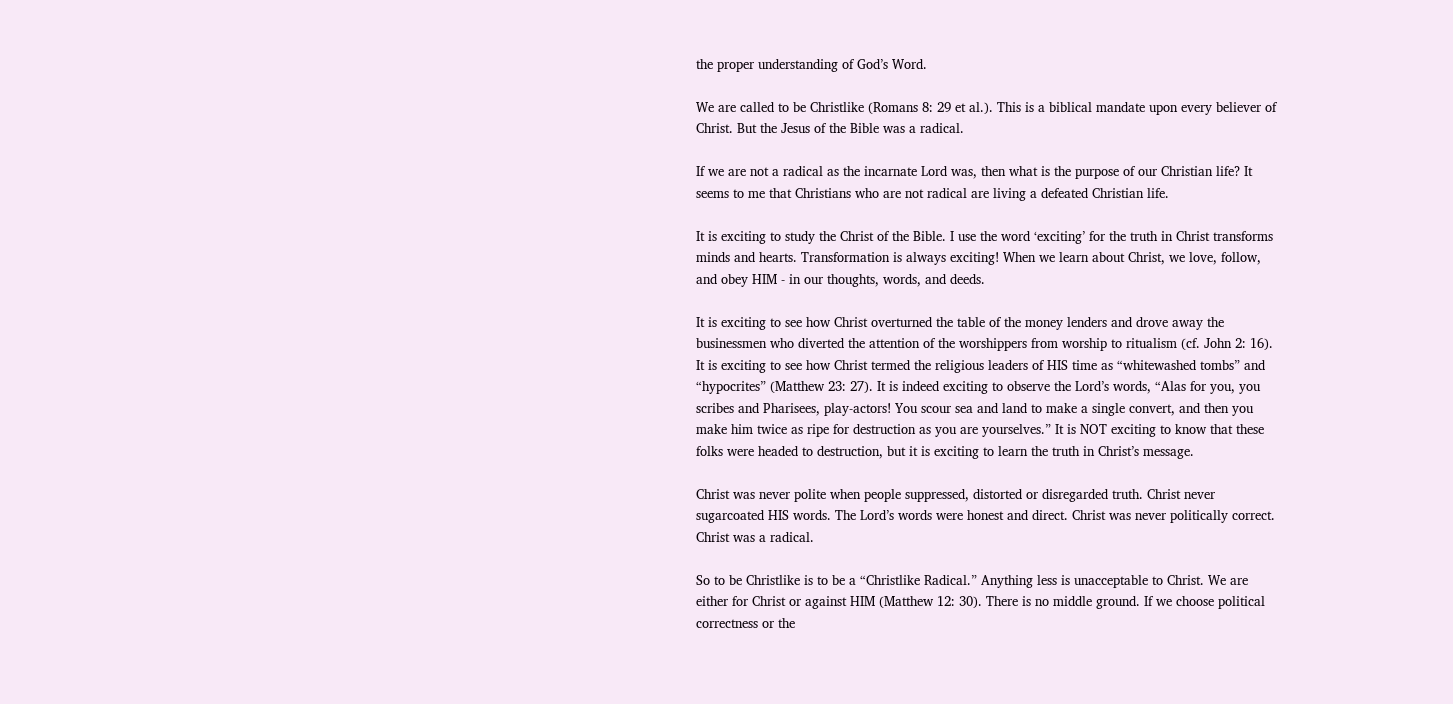the proper understanding of God’s Word.

We are called to be Christlike (Romans 8: 29 et al.). This is a biblical mandate upon every believer of Christ. But the Jesus of the Bible was a radical.

If we are not a radical as the incarnate Lord was, then what is the purpose of our Christian life? It seems to me that Christians who are not radical are living a defeated Christian life.

It is exciting to study the Christ of the Bible. I use the word ‘exciting’ for the truth in Christ transforms minds and hearts. Transformation is always exciting! When we learn about Christ, we love, follow, and obey HIM - in our thoughts, words, and deeds.

It is exciting to see how Christ overturned the table of the money lenders and drove away the businessmen who diverted the attention of the worshippers from worship to ritualism (cf. John 2: 16). It is exciting to see how Christ termed the religious leaders of HIS time as “whitewashed tombs” and “hypocrites” (Matthew 23: 27). It is indeed exciting to observe the Lord’s words, “Alas for you, you scribes and Pharisees, play-actors! You scour sea and land to make a single convert, and then you make him twice as ripe for destruction as you are yourselves.” It is NOT exciting to know that these folks were headed to destruction, but it is exciting to learn the truth in Christ’s message.

Christ was never polite when people suppressed, distorted or disregarded truth. Christ never sugarcoated HIS words. The Lord’s words were honest and direct. Christ was never politically correct. Christ was a radical.

So to be Christlike is to be a “Christlike Radical.” Anything less is unacceptable to Christ. We are either for Christ or against HIM (Matthew 12: 30). There is no middle ground. If we choose political correctness or the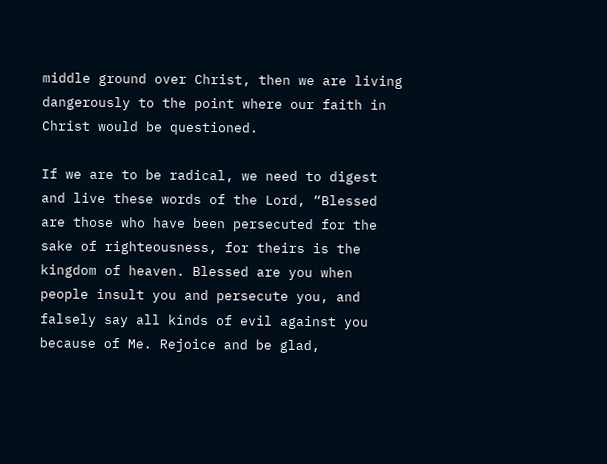middle ground over Christ, then we are living dangerously to the point where our faith in Christ would be questioned.

If we are to be radical, we need to digest and live these words of the Lord, “Blessed are those who have been persecuted for the sake of righteousness, for theirs is the kingdom of heaven. Blessed are you when people insult you and persecute you, and falsely say all kinds of evil against you because of Me. Rejoice and be glad,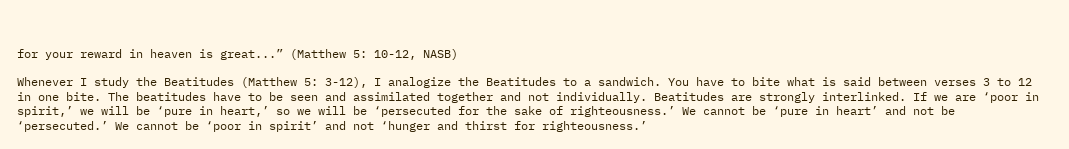for your reward in heaven is great...” (Matthew 5: 10-12, NASB)

Whenever I study the Beatitudes (Matthew 5: 3-12), I analogize the Beatitudes to a sandwich. You have to bite what is said between verses 3 to 12 in one bite. The beatitudes have to be seen and assimilated together and not individually. Beatitudes are strongly interlinked. If we are ‘poor in spirit,’ we will be ‘pure in heart,’ so we will be ‘persecuted for the sake of righteousness.’ We cannot be ‘pure in heart’ and not be ‘persecuted.’ We cannot be ‘poor in spirit’ and not ‘hunger and thirst for righteousness.’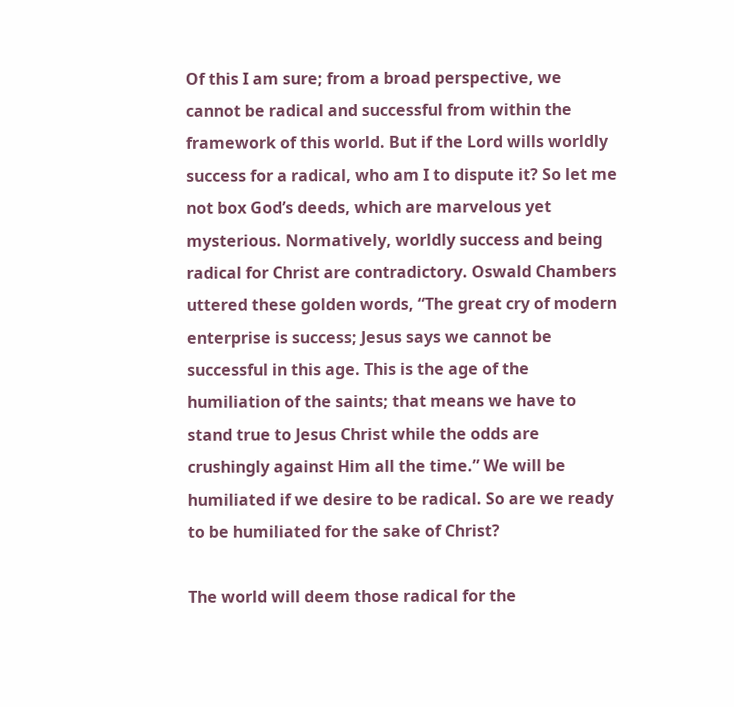Of this I am sure; from a broad perspective, we cannot be radical and successful from within the framework of this world. But if the Lord wills worldly success for a radical, who am I to dispute it? So let me not box God’s deeds, which are marvelous yet mysterious. Normatively, worldly success and being radical for Christ are contradictory. Oswald Chambers uttered these golden words, “The great cry of modern enterprise is success; Jesus says we cannot be successful in this age. This is the age of the humiliation of the saints; that means we have to stand true to Jesus Christ while the odds are crushingly against Him all the time.” We will be humiliated if we desire to be radical. So are we ready to be humiliated for the sake of Christ?

The world will deem those radical for the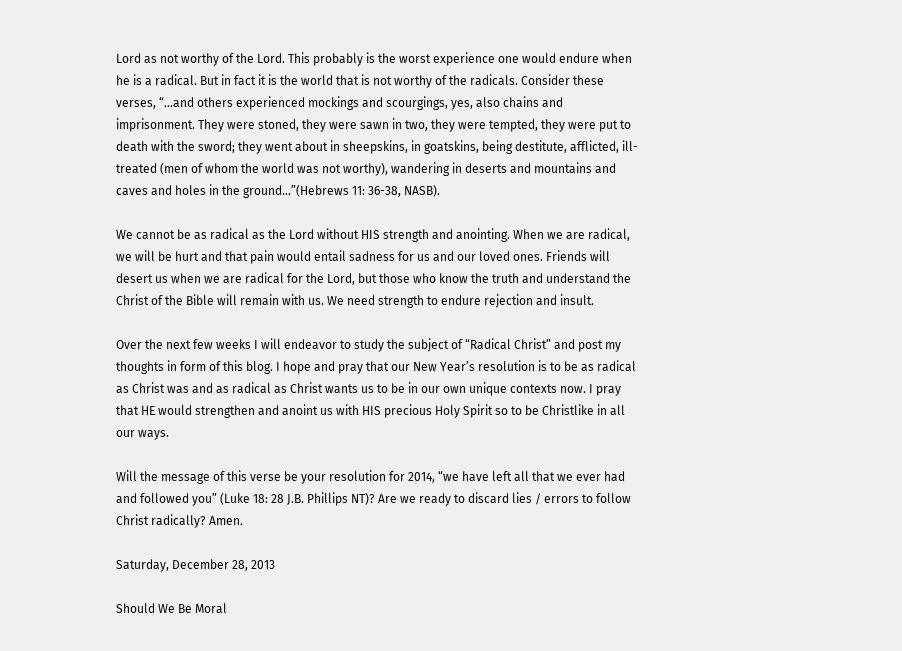Lord as not worthy of the Lord. This probably is the worst experience one would endure when he is a radical. But in fact it is the world that is not worthy of the radicals. Consider these verses, “…and others experienced mockings and scourgings, yes, also chains and imprisonment. They were stoned, they were sawn in two, they were tempted, they were put to death with the sword; they went about in sheepskins, in goatskins, being destitute, afflicted, ill-treated (men of whom the world was not worthy), wandering in deserts and mountains and caves and holes in the ground…”(Hebrews 11: 36-38, NASB).

We cannot be as radical as the Lord without HIS strength and anointing. When we are radical, we will be hurt and that pain would entail sadness for us and our loved ones. Friends will desert us when we are radical for the Lord, but those who know the truth and understand the Christ of the Bible will remain with us. We need strength to endure rejection and insult.

Over the next few weeks I will endeavor to study the subject of “Radical Christ” and post my thoughts in form of this blog. I hope and pray that our New Year’s resolution is to be as radical as Christ was and as radical as Christ wants us to be in our own unique contexts now. I pray that HE would strengthen and anoint us with HIS precious Holy Spirit so to be Christlike in all our ways.

Will the message of this verse be your resolution for 2014, “we have left all that we ever had and followed you” (Luke 18: 28 J.B. Phillips NT)? Are we ready to discard lies / errors to follow Christ radically? Amen.

Saturday, December 28, 2013

Should We Be Moral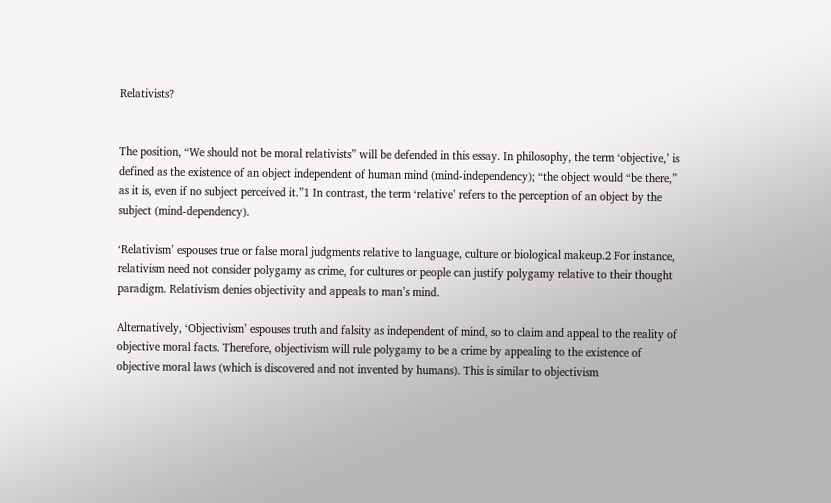Relativists?


The position, “We should not be moral relativists” will be defended in this essay. In philosophy, the term ‘objective,’ is defined as the existence of an object independent of human mind (mind-independency); “the object would “be there,” as it is, even if no subject perceived it.”1 In contrast, the term ‘relative’ refers to the perception of an object by the subject (mind-dependency).

‘Relativism’ espouses true or false moral judgments relative to language, culture or biological makeup.2 For instance, relativism need not consider polygamy as crime, for cultures or people can justify polygamy relative to their thought paradigm. Relativism denies objectivity and appeals to man’s mind.

Alternatively, ‘Objectivism’ espouses truth and falsity as independent of mind, so to claim and appeal to the reality of objective moral facts. Therefore, objectivism will rule polygamy to be a crime by appealing to the existence of objective moral laws (which is discovered and not invented by humans). This is similar to objectivism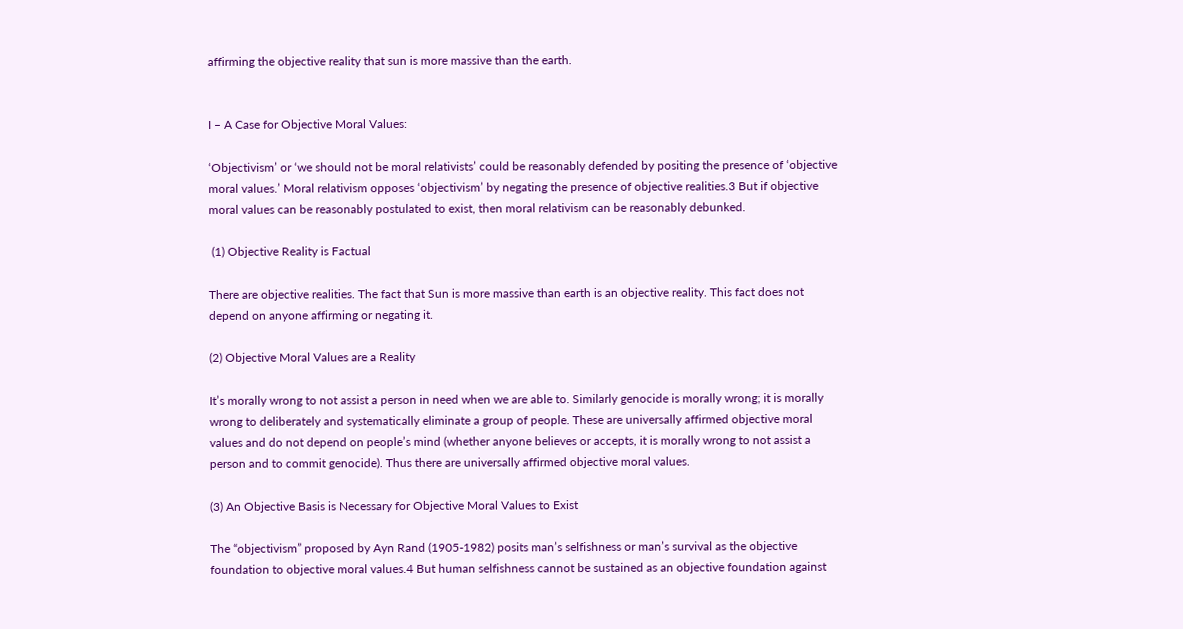affirming the objective reality that sun is more massive than the earth.


I – A Case for Objective Moral Values:

‘Objectivism’ or ‘we should not be moral relativists’ could be reasonably defended by positing the presence of ‘objective moral values.’ Moral relativism opposes ‘objectivism’ by negating the presence of objective realities.3 But if objective moral values can be reasonably postulated to exist, then moral relativism can be reasonably debunked.

 (1) Objective Reality is Factual

There are objective realities. The fact that Sun is more massive than earth is an objective reality. This fact does not depend on anyone affirming or negating it.

(2) Objective Moral Values are a Reality

It’s morally wrong to not assist a person in need when we are able to. Similarly genocide is morally wrong; it is morally wrong to deliberately and systematically eliminate a group of people. These are universally affirmed objective moral values and do not depend on people’s mind (whether anyone believes or accepts, it is morally wrong to not assist a person and to commit genocide). Thus there are universally affirmed objective moral values.

(3) An Objective Basis is Necessary for Objective Moral Values to Exist

The “objectivism” proposed by Ayn Rand (1905-1982) posits man’s selfishness or man’s survival as the objective foundation to objective moral values.4 But human selfishness cannot be sustained as an objective foundation against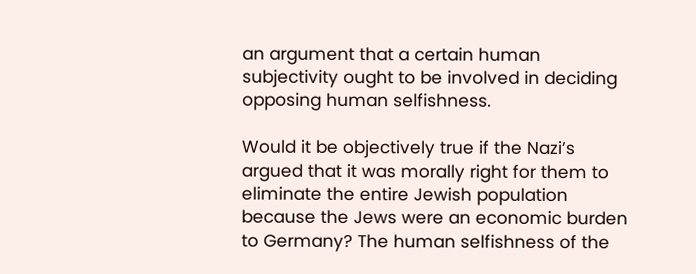an argument that a certain human subjectivity ought to be involved in deciding opposing human selfishness.

Would it be objectively true if the Nazi’s argued that it was morally right for them to eliminate the entire Jewish population because the Jews were an economic burden to Germany? The human selfishness of the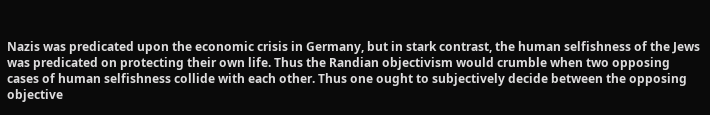Nazis was predicated upon the economic crisis in Germany, but in stark contrast, the human selfishness of the Jews was predicated on protecting their own life. Thus the Randian objectivism would crumble when two opposing cases of human selfishness collide with each other. Thus one ought to subjectively decide between the opposing objective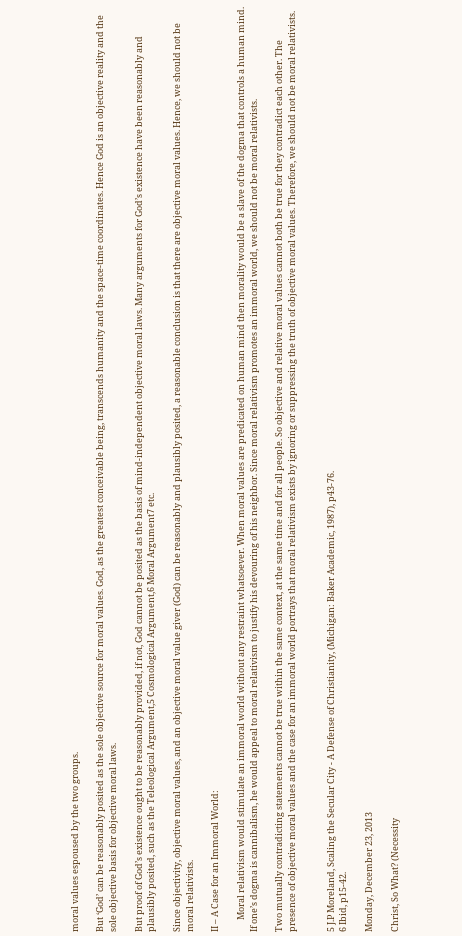moral values espoused by the two groups.

But ‘God’ can be reasonably posited as the sole objective source for moral values. God, as the greatest conceivable being, transcends humanity and the space-time coordinates. Hence God is an objective reality and the sole objective basis for objective moral laws.

But proof of God’s existence ought to be reasonably provided, if not, God cannot be posited as the basis of mind-independent objective moral laws. Many arguments for God’s existence have been reasonably and plausibly posited, such as the Teleological Argument,5 Cosmological Argument,6 Moral Argument7 etc.

Since objectivity, objective moral values, and an objective moral value giver (God) can be reasonably and plausibly posited, a reasonable conclusion is that there are objective moral values. Hence, we should not be moral relativists.

II – A Case for an Immoral World:

      Moral relativism would stimulate an immoral world without any restraint whatsoever. When moral values are predicated on human mind then morality would be a slave of the dogma that controls a human mind. If one’s dogma is cannibalism, he would appeal to moral relativism to justify his devouring of his neighbor. Since moral relativism promotes an immoral world, we should not be moral relativists.

Two mutually contradicting statements cannot be true within the same context, at the same time and for all people. So objective and relative moral values cannot both be true for they contradict each other. The presence of objective moral values and the case for an immoral world portrays that moral relativism exists by ignoring or suppressing the truth of objective moral values. Therefore, we should not be moral relativists.


5 J.P Moreland, Scaling the Secular City - A Defense of Christianity, (Michigan: Baker Academic, 1987), p43-76.
6 Ibid, p15-42.

Monday, December 23, 2013

Christ, So What? (Necessity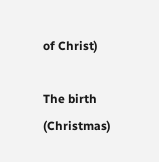of Christ)

The birth (Christmas)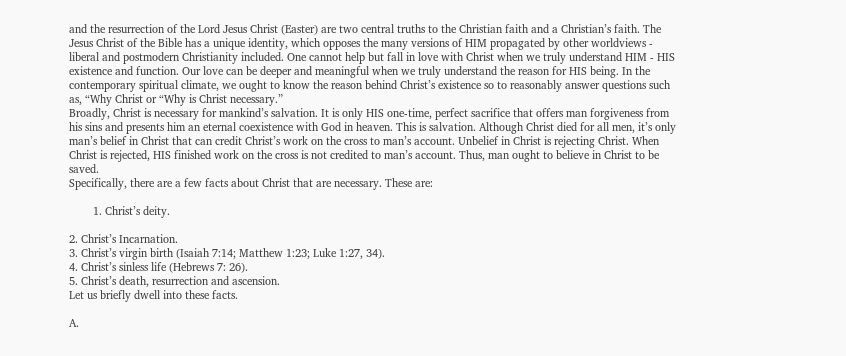and the resurrection of the Lord Jesus Christ (Easter) are two central truths to the Christian faith and a Christian’s faith. The Jesus Christ of the Bible has a unique identity, which opposes the many versions of HIM propagated by other worldviews - liberal and postmodern Christianity included. One cannot help but fall in love with Christ when we truly understand HIM - HIS existence and function. Our love can be deeper and meaningful when we truly understand the reason for HIS being. In the contemporary spiritual climate, we ought to know the reason behind Christ’s existence so to reasonably answer questions such as, “Why Christ or “Why is Christ necessary.”
Broadly, Christ is necessary for mankind’s salvation. It is only HIS one-time, perfect sacrifice that offers man forgiveness from his sins and presents him an eternal coexistence with God in heaven. This is salvation. Although Christ died for all men, it’s only man’s belief in Christ that can credit Christ’s work on the cross to man’s account. Unbelief in Christ is rejecting Christ. When Christ is rejected, HIS finished work on the cross is not credited to man’s account. Thus, man ought to believe in Christ to be saved.
Specifically, there are a few facts about Christ that are necessary. These are:

        1. Christ’s deity.

2. Christ’s Incarnation.
3. Christ’s virgin birth (Isaiah 7:14; Matthew 1:23; Luke 1:27, 34).
4. Christ’s sinless life (Hebrews 7: 26).
5. Christ’s death, resurrection and ascension.
Let us briefly dwell into these facts.

A.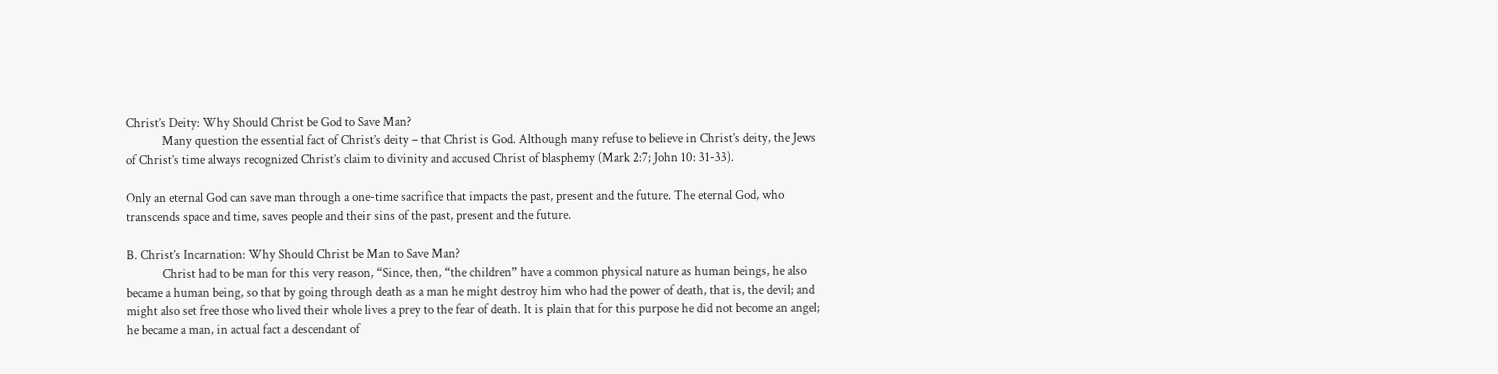Christ’s Deity: Why Should Christ be God to Save Man?
            Many question the essential fact of Christ’s deity – that Christ is God. Although many refuse to believe in Christ’s deity, the Jews of Christ’s time always recognized Christ’s claim to divinity and accused Christ of blasphemy (Mark 2:7; John 10: 31-33).

Only an eternal God can save man through a one-time sacrifice that impacts the past, present and the future. The eternal God, who transcends space and time, saves people and their sins of the past, present and the future.

B. Christ’s Incarnation: Why Should Christ be Man to Save Man?
            Christ had to be man for this very reason, “Since, then, “the children” have a common physical nature as human beings, he also became a human being, so that by going through death as a man he might destroy him who had the power of death, that is, the devil; and might also set free those who lived their whole lives a prey to the fear of death. It is plain that for this purpose he did not become an angel; he became a man, in actual fact a descendant of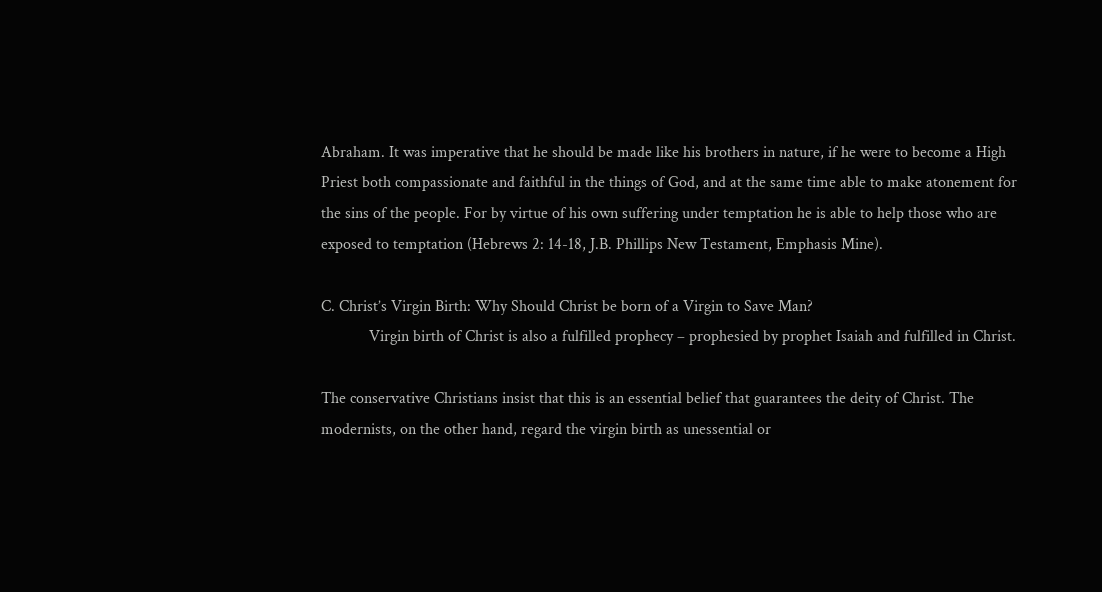Abraham. It was imperative that he should be made like his brothers in nature, if he were to become a High Priest both compassionate and faithful in the things of God, and at the same time able to make atonement for the sins of the people. For by virtue of his own suffering under temptation he is able to help those who are exposed to temptation (Hebrews 2: 14-18, J.B. Phillips New Testament, Emphasis Mine).

C. Christ’s Virgin Birth: Why Should Christ be born of a Virgin to Save Man?
            Virgin birth of Christ is also a fulfilled prophecy – prophesied by prophet Isaiah and fulfilled in Christ.

The conservative Christians insist that this is an essential belief that guarantees the deity of Christ. The modernists, on the other hand, regard the virgin birth as unessential or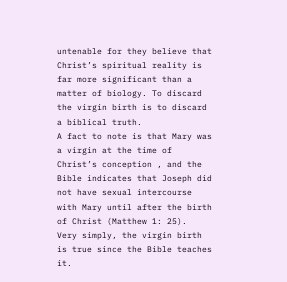untenable for they believe that Christ’s spiritual reality is far more significant than a matter of biology. To discard the virgin birth is to discard a biblical truth.
A fact to note is that Mary was a virgin at the time of Christ’s conception , and the Bible indicates that Joseph did not have sexual intercourse with Mary until after the birth of Christ (Matthew 1: 25).
Very simply, the virgin birth is true since the Bible teaches it.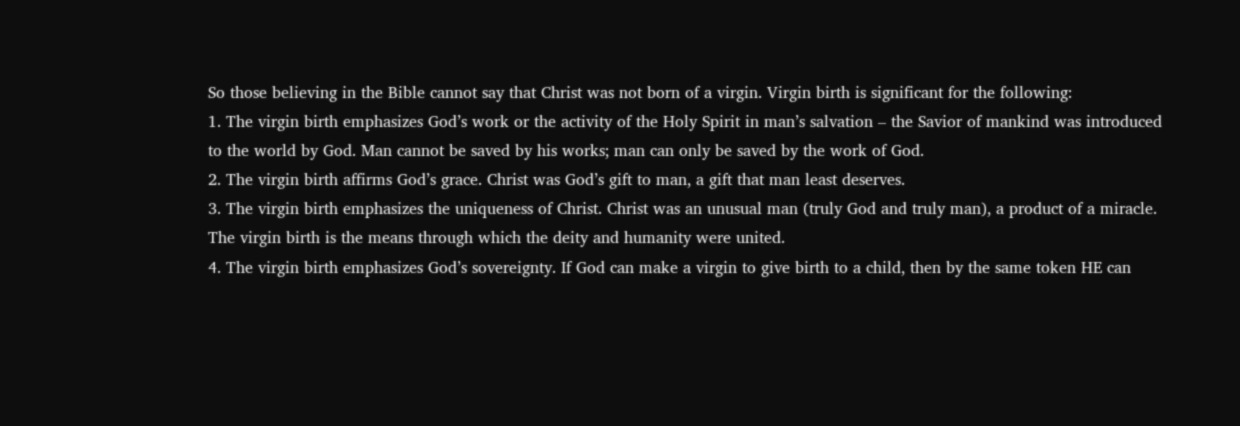So those believing in the Bible cannot say that Christ was not born of a virgin. Virgin birth is significant for the following:
1. The virgin birth emphasizes God’s work or the activity of the Holy Spirit in man’s salvation – the Savior of mankind was introduced to the world by God. Man cannot be saved by his works; man can only be saved by the work of God.
2. The virgin birth affirms God’s grace. Christ was God’s gift to man, a gift that man least deserves.
3. The virgin birth emphasizes the uniqueness of Christ. Christ was an unusual man (truly God and truly man), a product of a miracle. The virgin birth is the means through which the deity and humanity were united.
4. The virgin birth emphasizes God’s sovereignty. If God can make a virgin to give birth to a child, then by the same token HE can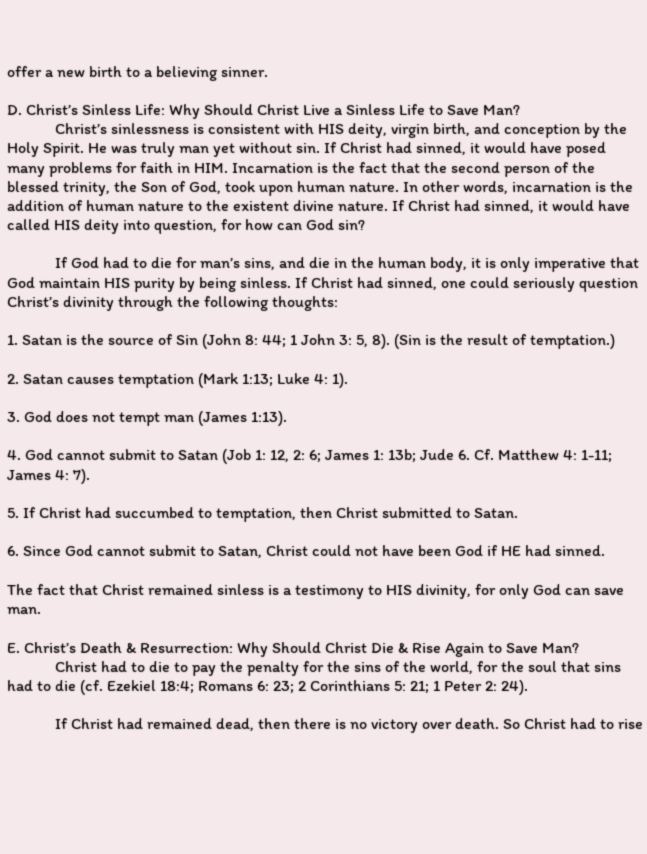offer a new birth to a believing sinner.

D. Christ’s Sinless Life: Why Should Christ Live a Sinless Life to Save Man?
            Christ’s sinlessness is consistent with HIS deity, virgin birth, and conception by the Holy Spirit. He was truly man yet without sin. If Christ had sinned, it would have posed many problems for faith in HIM. Incarnation is the fact that the second person of the blessed trinity, the Son of God, took upon human nature. In other words, incarnation is the addition of human nature to the existent divine nature. If Christ had sinned, it would have called HIS deity into question, for how can God sin?

            If God had to die for man’s sins, and die in the human body, it is only imperative that God maintain HIS purity by being sinless. If Christ had sinned, one could seriously question Christ’s divinity through the following thoughts:

1. Satan is the source of Sin (John 8: 44; 1 John 3: 5, 8). (Sin is the result of temptation.)

2. Satan causes temptation (Mark 1:13; Luke 4: 1).

3. God does not tempt man (James 1:13).

4. God cannot submit to Satan (Job 1: 12, 2: 6; James 1: 13b; Jude 6. Cf. Matthew 4: 1-11; James 4: 7).

5. If Christ had succumbed to temptation, then Christ submitted to Satan.

6. Since God cannot submit to Satan, Christ could not have been God if HE had sinned.

The fact that Christ remained sinless is a testimony to HIS divinity, for only God can save man.

E. Christ’s Death & Resurrection: Why Should Christ Die & Rise Again to Save Man?
            Christ had to die to pay the penalty for the sins of the world, for the soul that sins had to die (cf. Ezekiel 18:4; Romans 6: 23; 2 Corinthians 5: 21; 1 Peter 2: 24).

            If Christ had remained dead, then there is no victory over death. So Christ had to rise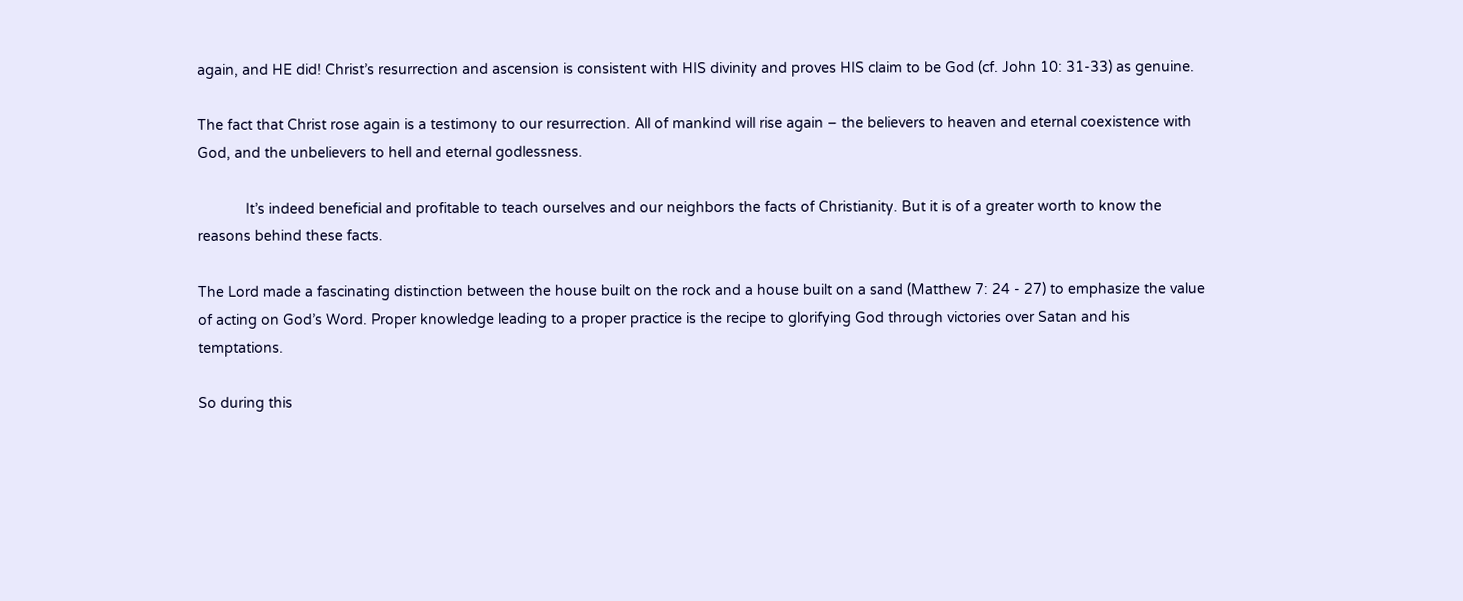again, and HE did! Christ’s resurrection and ascension is consistent with HIS divinity and proves HIS claim to be God (cf. John 10: 31-33) as genuine.

The fact that Christ rose again is a testimony to our resurrection. All of mankind will rise again – the believers to heaven and eternal coexistence with God, and the unbelievers to hell and eternal godlessness.

            It’s indeed beneficial and profitable to teach ourselves and our neighbors the facts of Christianity. But it is of a greater worth to know the reasons behind these facts.

The Lord made a fascinating distinction between the house built on the rock and a house built on a sand (Matthew 7: 24 - 27) to emphasize the value of acting on God’s Word. Proper knowledge leading to a proper practice is the recipe to glorifying God through victories over Satan and his temptations.

So during this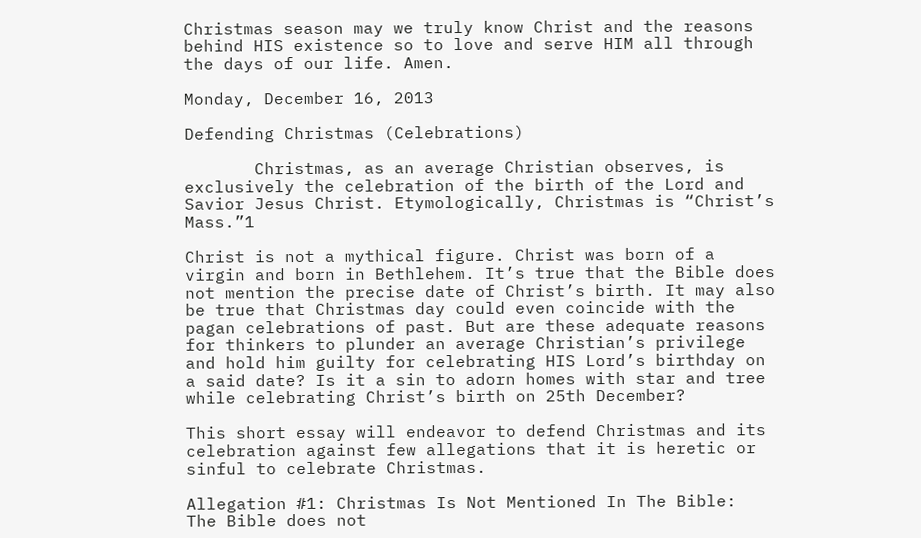Christmas season may we truly know Christ and the reasons behind HIS existence so to love and serve HIM all through the days of our life. Amen.

Monday, December 16, 2013

Defending Christmas (Celebrations)

       Christmas, as an average Christian observes, is exclusively the celebration of the birth of the Lord and Savior Jesus Christ. Etymologically, Christmas is “Christ’s Mass.”1

Christ is not a mythical figure. Christ was born of a virgin and born in Bethlehem. It’s true that the Bible does not mention the precise date of Christ’s birth. It may also be true that Christmas day could even coincide with the pagan celebrations of past. But are these adequate reasons for thinkers to plunder an average Christian’s privilege and hold him guilty for celebrating HIS Lord’s birthday on a said date? Is it a sin to adorn homes with star and tree while celebrating Christ’s birth on 25th December?

This short essay will endeavor to defend Christmas and its celebration against few allegations that it is heretic or sinful to celebrate Christmas.

Allegation #1: Christmas Is Not Mentioned In The Bible:
The Bible does not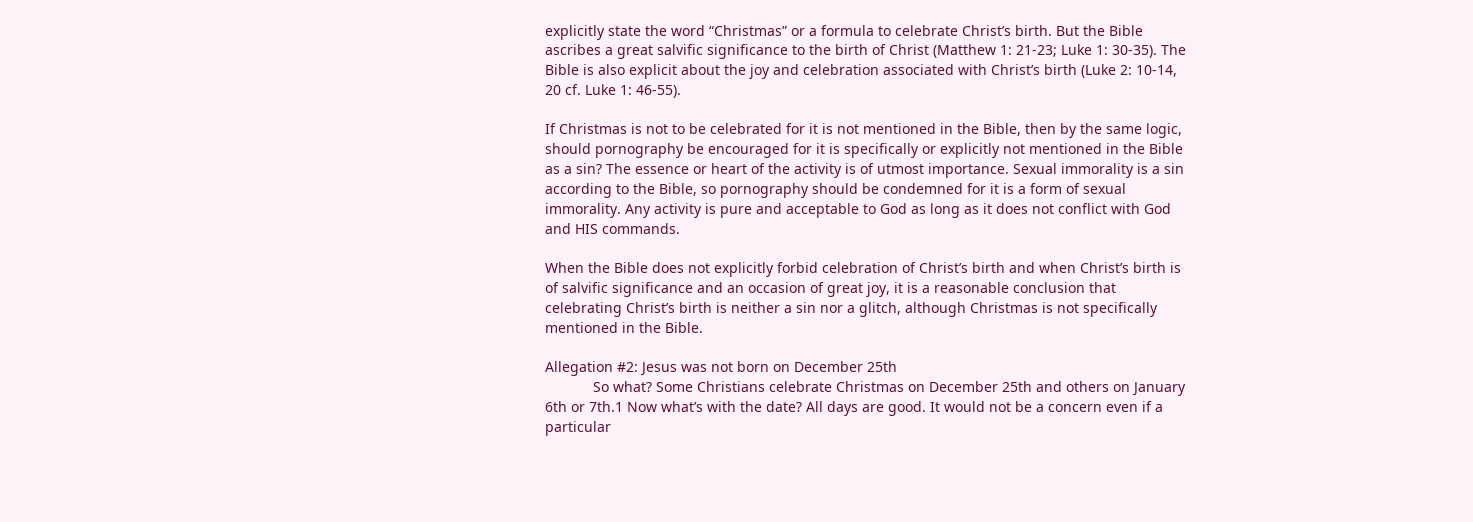explicitly state the word “Christmas” or a formula to celebrate Christ’s birth. But the Bible ascribes a great salvific significance to the birth of Christ (Matthew 1: 21-23; Luke 1: 30-35). The Bible is also explicit about the joy and celebration associated with Christ’s birth (Luke 2: 10-14, 20 cf. Luke 1: 46-55).

If Christmas is not to be celebrated for it is not mentioned in the Bible, then by the same logic, should pornography be encouraged for it is specifically or explicitly not mentioned in the Bible as a sin? The essence or heart of the activity is of utmost importance. Sexual immorality is a sin according to the Bible, so pornography should be condemned for it is a form of sexual immorality. Any activity is pure and acceptable to God as long as it does not conflict with God and HIS commands.

When the Bible does not explicitly forbid celebration of Christ’s birth and when Christ’s birth is of salvific significance and an occasion of great joy, it is a reasonable conclusion that celebrating Christ’s birth is neither a sin nor a glitch, although Christmas is not specifically mentioned in the Bible.

Allegation #2: Jesus was not born on December 25th
            So what? Some Christians celebrate Christmas on December 25th and others on January 6th or 7th.1 Now what’s with the date? All days are good. It would not be a concern even if a particular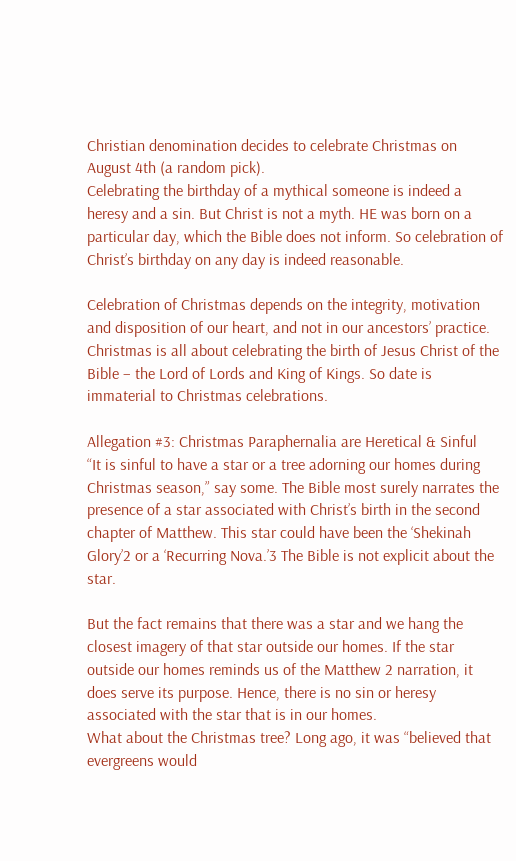Christian denomination decides to celebrate Christmas on August 4th (a random pick).
Celebrating the birthday of a mythical someone is indeed a heresy and a sin. But Christ is not a myth. HE was born on a particular day, which the Bible does not inform. So celebration of Christ’s birthday on any day is indeed reasonable.

Celebration of Christmas depends on the integrity, motivation and disposition of our heart, and not in our ancestors’ practice. Christmas is all about celebrating the birth of Jesus Christ of the Bible – the Lord of Lords and King of Kings. So date is immaterial to Christmas celebrations.

Allegation #3: Christmas Paraphernalia are Heretical & Sinful
“It is sinful to have a star or a tree adorning our homes during Christmas season,” say some. The Bible most surely narrates the presence of a star associated with Christ’s birth in the second chapter of Matthew. This star could have been the ‘Shekinah Glory’2 or a ‘Recurring Nova.’3 The Bible is not explicit about the star.

But the fact remains that there was a star and we hang the closest imagery of that star outside our homes. If the star outside our homes reminds us of the Matthew 2 narration, it does serve its purpose. Hence, there is no sin or heresy associated with the star that is in our homes.
What about the Christmas tree? Long ago, it was “believed that evergreens would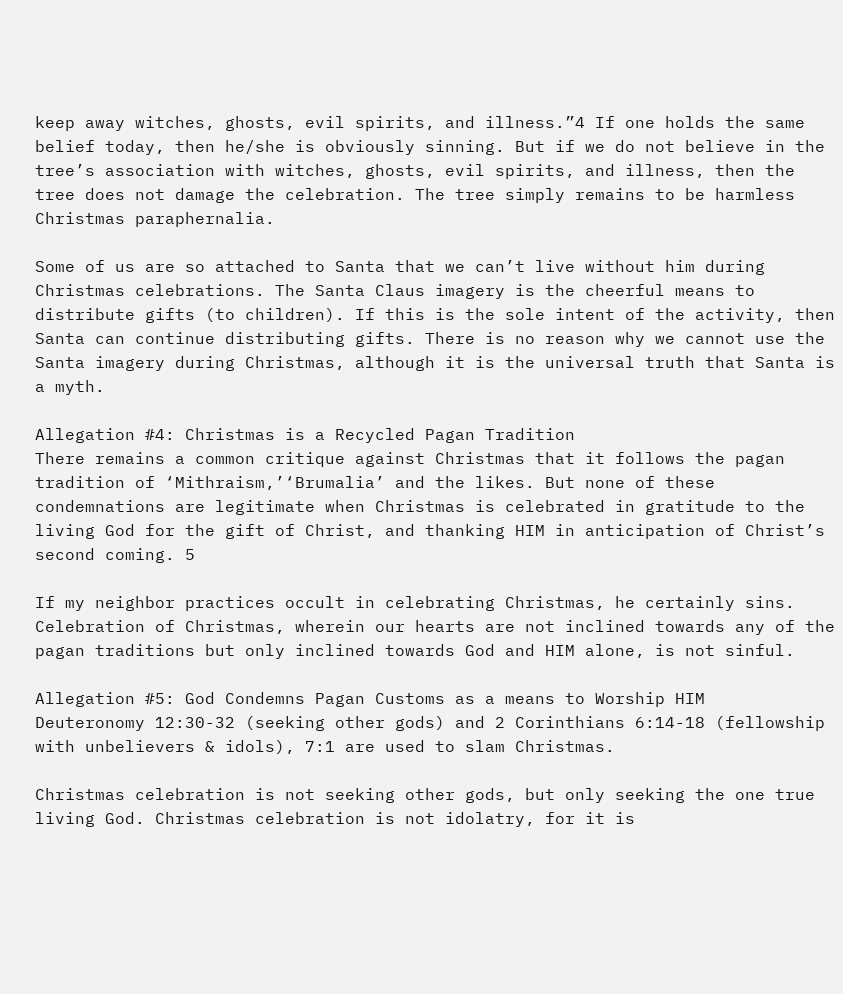keep away witches, ghosts, evil spirits, and illness.”4 If one holds the same belief today, then he/she is obviously sinning. But if we do not believe in the tree’s association with witches, ghosts, evil spirits, and illness, then the tree does not damage the celebration. The tree simply remains to be harmless Christmas paraphernalia.

Some of us are so attached to Santa that we can’t live without him during Christmas celebrations. The Santa Claus imagery is the cheerful means to distribute gifts (to children). If this is the sole intent of the activity, then Santa can continue distributing gifts. There is no reason why we cannot use the Santa imagery during Christmas, although it is the universal truth that Santa is a myth.

Allegation #4: Christmas is a Recycled Pagan Tradition
There remains a common critique against Christmas that it follows the pagan tradition of ‘Mithraism,’‘Brumalia’ and the likes. But none of these condemnations are legitimate when Christmas is celebrated in gratitude to the living God for the gift of Christ, and thanking HIM in anticipation of Christ’s second coming. 5

If my neighbor practices occult in celebrating Christmas, he certainly sins. Celebration of Christmas, wherein our hearts are not inclined towards any of the pagan traditions but only inclined towards God and HIM alone, is not sinful.

Allegation #5: God Condemns Pagan Customs as a means to Worship HIM
Deuteronomy 12:30-32 (seeking other gods) and 2 Corinthians 6:14-18 (fellowship with unbelievers & idols), 7:1 are used to slam Christmas.

Christmas celebration is not seeking other gods, but only seeking the one true living God. Christmas celebration is not idolatry, for it is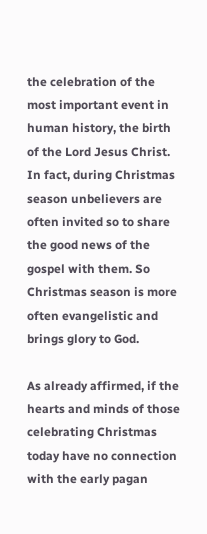the celebration of the most important event in human history, the birth of the Lord Jesus Christ. In fact, during Christmas season unbelievers are often invited so to share the good news of the gospel with them. So Christmas season is more often evangelistic and brings glory to God.

As already affirmed, if the hearts and minds of those celebrating Christmas today have no connection with the early pagan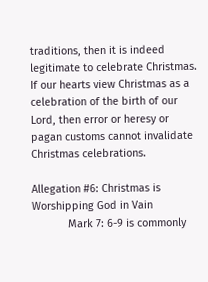traditions, then it is indeed legitimate to celebrate Christmas. If our hearts view Christmas as a celebration of the birth of our Lord, then error or heresy or pagan customs cannot invalidate Christmas celebrations.

Allegation #6: Christmas is Worshipping God in Vain
            Mark 7: 6-9 is commonly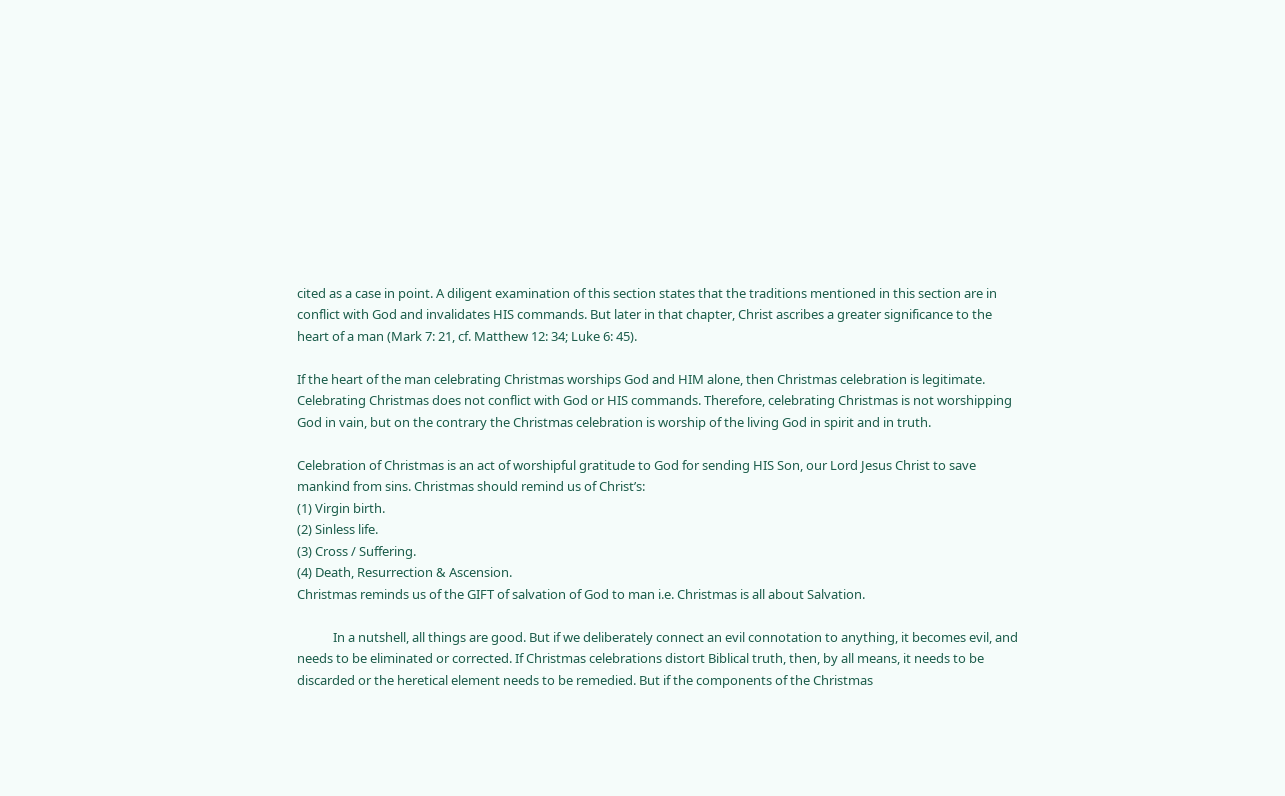cited as a case in point. A diligent examination of this section states that the traditions mentioned in this section are in conflict with God and invalidates HIS commands. But later in that chapter, Christ ascribes a greater significance to the heart of a man (Mark 7: 21, cf. Matthew 12: 34; Luke 6: 45).

If the heart of the man celebrating Christmas worships God and HIM alone, then Christmas celebration is legitimate. Celebrating Christmas does not conflict with God or HIS commands. Therefore, celebrating Christmas is not worshipping God in vain, but on the contrary the Christmas celebration is worship of the living God in spirit and in truth.

Celebration of Christmas is an act of worshipful gratitude to God for sending HIS Son, our Lord Jesus Christ to save mankind from sins. Christmas should remind us of Christ’s:
(1) Virgin birth.
(2) Sinless life.
(3) Cross / Suffering.
(4) Death, Resurrection & Ascension.
Christmas reminds us of the GIFT of salvation of God to man i.e. Christmas is all about Salvation.

            In a nutshell, all things are good. But if we deliberately connect an evil connotation to anything, it becomes evil, and needs to be eliminated or corrected. If Christmas celebrations distort Biblical truth, then, by all means, it needs to be discarded or the heretical element needs to be remedied. But if the components of the Christmas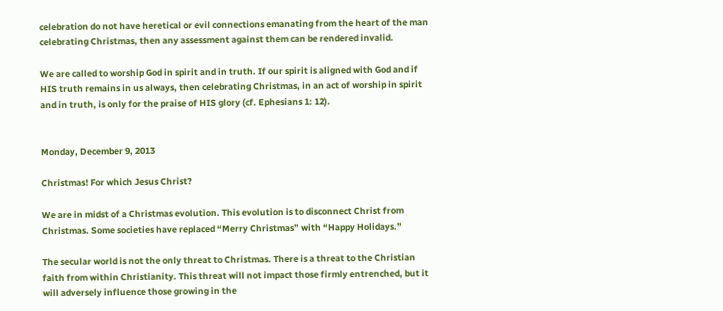celebration do not have heretical or evil connections emanating from the heart of the man celebrating Christmas, then any assessment against them can be rendered invalid.

We are called to worship God in spirit and in truth. If our spirit is aligned with God and if HIS truth remains in us always, then celebrating Christmas, in an act of worship in spirit and in truth, is only for the praise of HIS glory (cf. Ephesians 1: 12).


Monday, December 9, 2013

Christmas! For which Jesus Christ?

We are in midst of a Christmas evolution. This evolution is to disconnect Christ from Christmas. Some societies have replaced “Merry Christmas” with “Happy Holidays.”

The secular world is not the only threat to Christmas. There is a threat to the Christian faith from within Christianity. This threat will not impact those firmly entrenched, but it will adversely influence those growing in the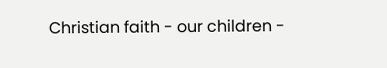Christian faith - our children -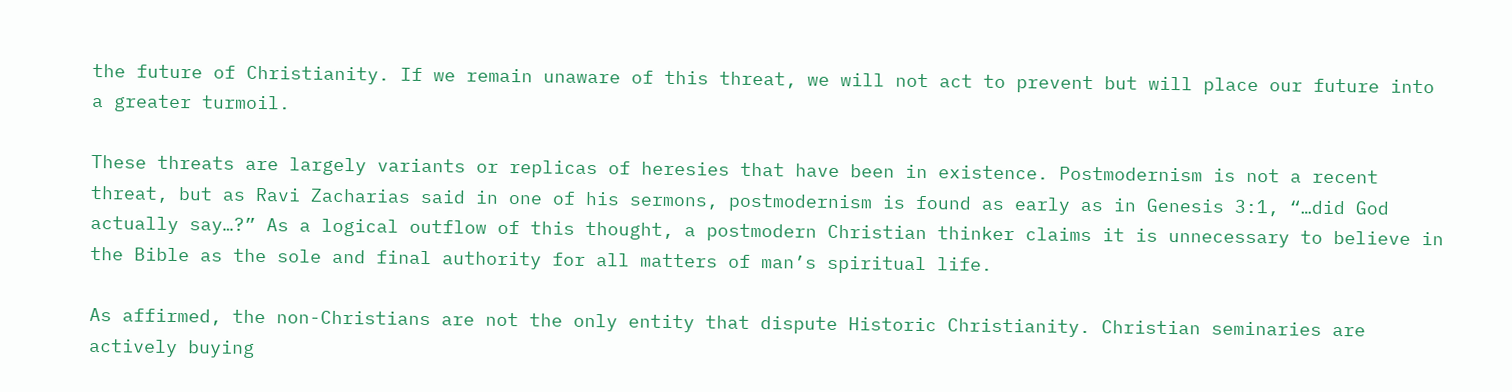the future of Christianity. If we remain unaware of this threat, we will not act to prevent but will place our future into a greater turmoil.

These threats are largely variants or replicas of heresies that have been in existence. Postmodernism is not a recent threat, but as Ravi Zacharias said in one of his sermons, postmodernism is found as early as in Genesis 3:1, “…did God actually say…?” As a logical outflow of this thought, a postmodern Christian thinker claims it is unnecessary to believe in the Bible as the sole and final authority for all matters of man’s spiritual life.

As affirmed, the non-Christians are not the only entity that dispute Historic Christianity. Christian seminaries are actively buying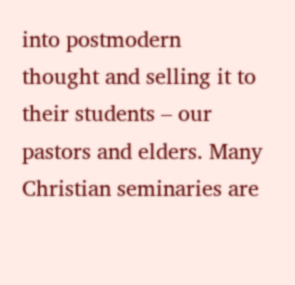into postmodern thought and selling it to their students – our pastors and elders. Many Christian seminaries are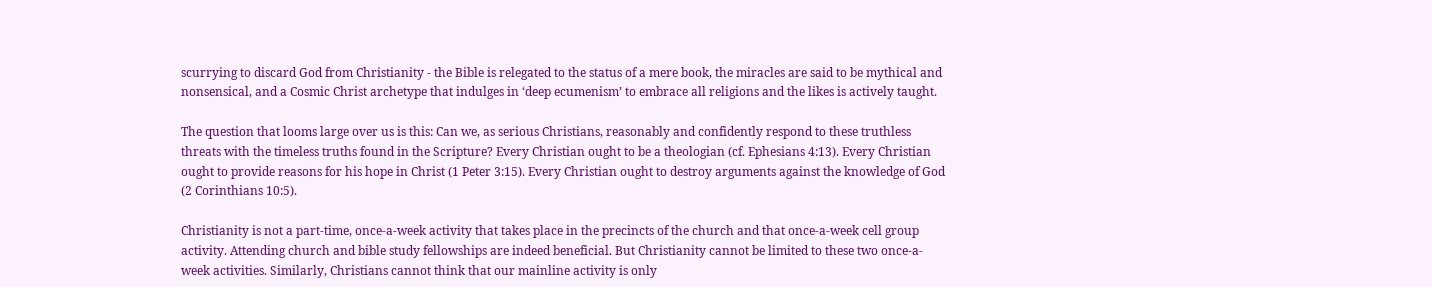scurrying to discard God from Christianity - the Bible is relegated to the status of a mere book, the miracles are said to be mythical and nonsensical, and a Cosmic Christ archetype that indulges in ‘deep ecumenism’ to embrace all religions and the likes is actively taught.

The question that looms large over us is this: Can we, as serious Christians, reasonably and confidently respond to these truthless threats with the timeless truths found in the Scripture? Every Christian ought to be a theologian (cf. Ephesians 4:13). Every Christian ought to provide reasons for his hope in Christ (1 Peter 3:15). Every Christian ought to destroy arguments against the knowledge of God (2 Corinthians 10:5).

Christianity is not a part-time, once-a-week activity that takes place in the precincts of the church and that once-a-week cell group activity. Attending church and bible study fellowships are indeed beneficial. But Christianity cannot be limited to these two once-a-week activities. Similarly, Christians cannot think that our mainline activity is only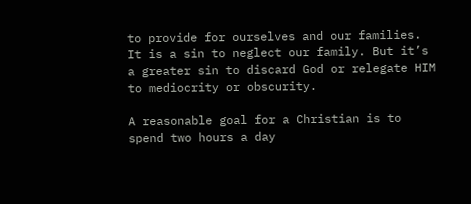to provide for ourselves and our families. It is a sin to neglect our family. But it’s a greater sin to discard God or relegate HIM to mediocrity or obscurity.

A reasonable goal for a Christian is to spend two hours a day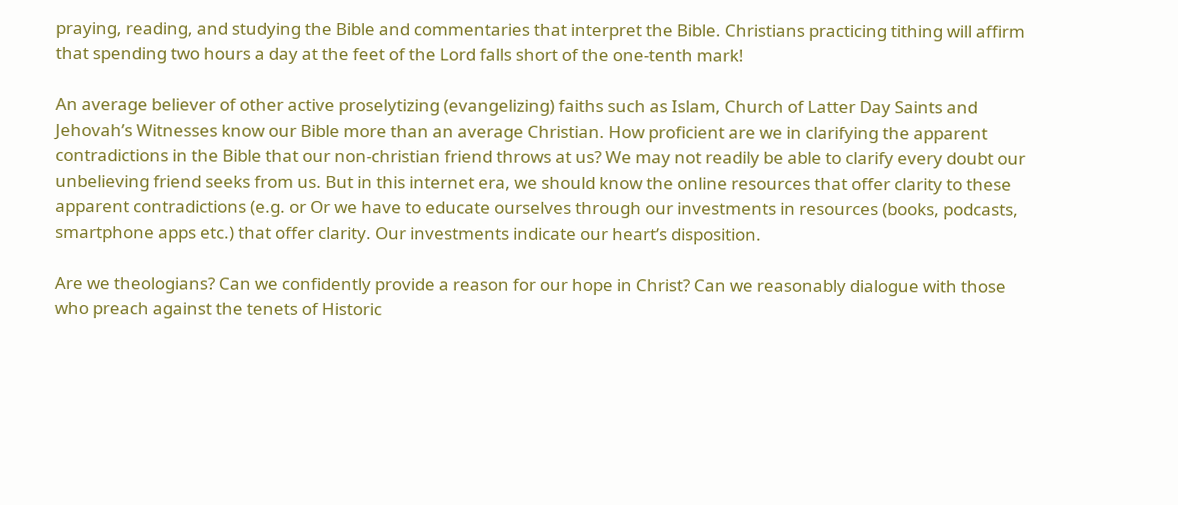praying, reading, and studying the Bible and commentaries that interpret the Bible. Christians practicing tithing will affirm that spending two hours a day at the feet of the Lord falls short of the one-tenth mark!

An average believer of other active proselytizing (evangelizing) faiths such as Islam, Church of Latter Day Saints and Jehovah’s Witnesses know our Bible more than an average Christian. How proficient are we in clarifying the apparent contradictions in the Bible that our non-christian friend throws at us? We may not readily be able to clarify every doubt our unbelieving friend seeks from us. But in this internet era, we should know the online resources that offer clarity to these apparent contradictions (e.g. or Or we have to educate ourselves through our investments in resources (books, podcasts, smartphone apps etc.) that offer clarity. Our investments indicate our heart’s disposition.

Are we theologians? Can we confidently provide a reason for our hope in Christ? Can we reasonably dialogue with those who preach against the tenets of Historic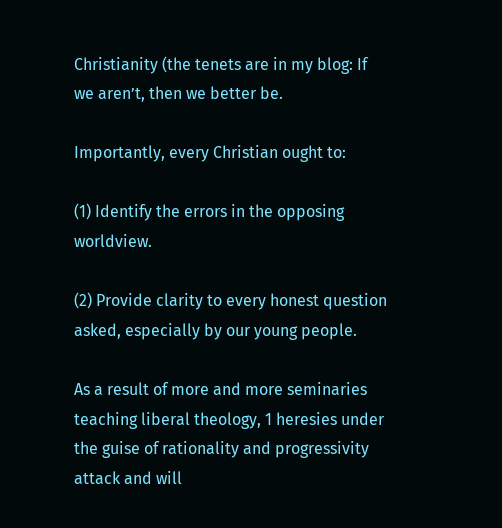Christianity (the tenets are in my blog: If we aren’t, then we better be.

Importantly, every Christian ought to:

(1) Identify the errors in the opposing worldview.

(2) Provide clarity to every honest question asked, especially by our young people.

As a result of more and more seminaries teaching liberal theology, 1 heresies under the guise of rationality and progressivity attack and will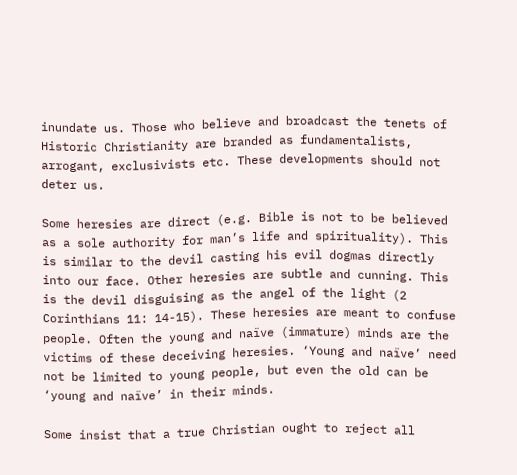inundate us. Those who believe and broadcast the tenets of Historic Christianity are branded as fundamentalists, arrogant, exclusivists etc. These developments should not deter us.

Some heresies are direct (e.g. Bible is not to be believed as a sole authority for man’s life and spirituality). This is similar to the devil casting his evil dogmas directly into our face. Other heresies are subtle and cunning. This is the devil disguising as the angel of the light (2 Corinthians 11: 14-15). These heresies are meant to confuse people. Often the young and naïve (immature) minds are the victims of these deceiving heresies. ‘Young and naïve’ need not be limited to young people, but even the old can be ‘young and naïve’ in their minds.

Some insist that a true Christian ought to reject all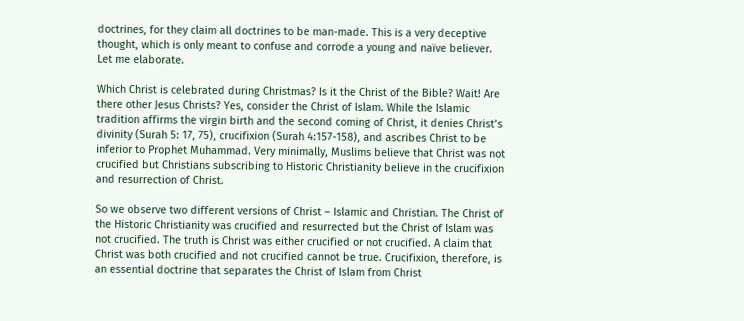doctrines, for they claim all doctrines to be man-made. This is a very deceptive thought, which is only meant to confuse and corrode a young and naïve believer. Let me elaborate.

Which Christ is celebrated during Christmas? Is it the Christ of the Bible? Wait! Are there other Jesus Christs? Yes, consider the Christ of Islam. While the Islamic tradition affirms the virgin birth and the second coming of Christ, it denies Christ’s divinity (Surah 5: 17, 75), crucifixion (Surah 4:157-158), and ascribes Christ to be inferior to Prophet Muhammad. Very minimally, Muslims believe that Christ was not crucified but Christians subscribing to Historic Christianity believe in the crucifixion and resurrection of Christ.

So we observe two different versions of Christ – Islamic and Christian. The Christ of the Historic Christianity was crucified and resurrected but the Christ of Islam was not crucified. The truth is Christ was either crucified or not crucified. A claim that Christ was both crucified and not crucified cannot be true. Crucifixion, therefore, is an essential doctrine that separates the Christ of Islam from Christ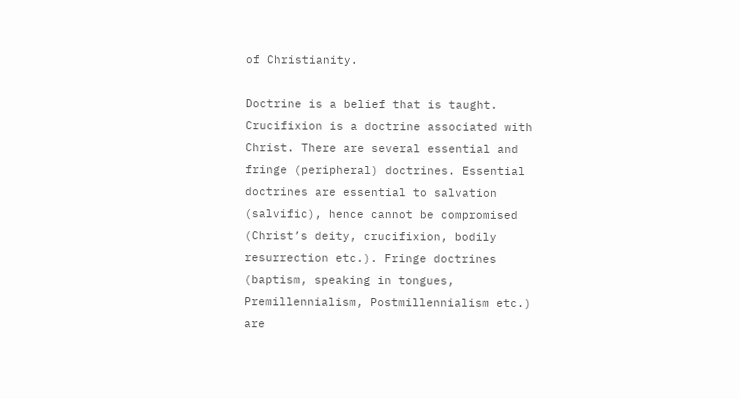of Christianity.

Doctrine is a belief that is taught. Crucifixion is a doctrine associated with Christ. There are several essential and fringe (peripheral) doctrines. Essential doctrines are essential to salvation (salvific), hence cannot be compromised (Christ’s deity, crucifixion, bodily resurrection etc.). Fringe doctrines (baptism, speaking in tongues, Premillennialism, Postmillennialism etc.) are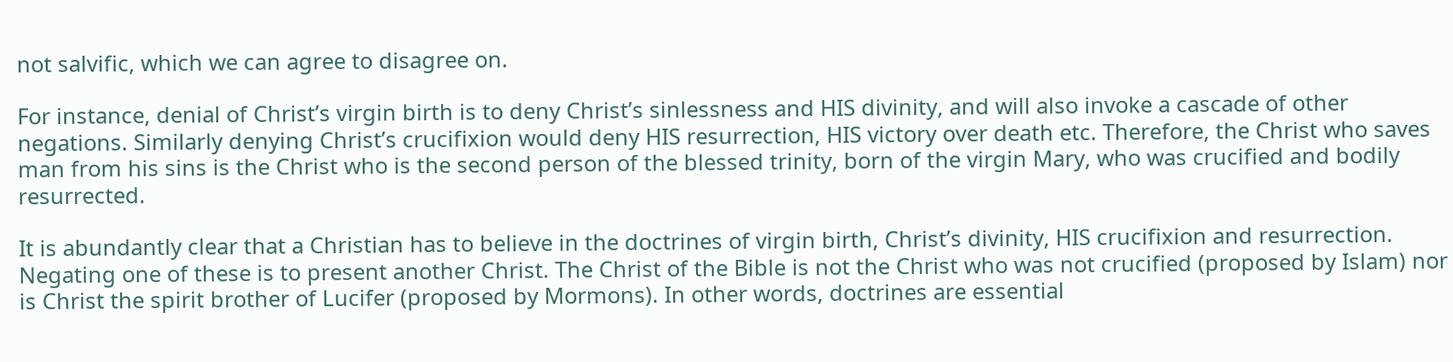not salvific, which we can agree to disagree on.

For instance, denial of Christ’s virgin birth is to deny Christ’s sinlessness and HIS divinity, and will also invoke a cascade of other negations. Similarly denying Christ’s crucifixion would deny HIS resurrection, HIS victory over death etc. Therefore, the Christ who saves man from his sins is the Christ who is the second person of the blessed trinity, born of the virgin Mary, who was crucified and bodily resurrected.

It is abundantly clear that a Christian has to believe in the doctrines of virgin birth, Christ’s divinity, HIS crucifixion and resurrection. Negating one of these is to present another Christ. The Christ of the Bible is not the Christ who was not crucified (proposed by Islam) nor is Christ the spirit brother of Lucifer (proposed by Mormons). In other words, doctrines are essential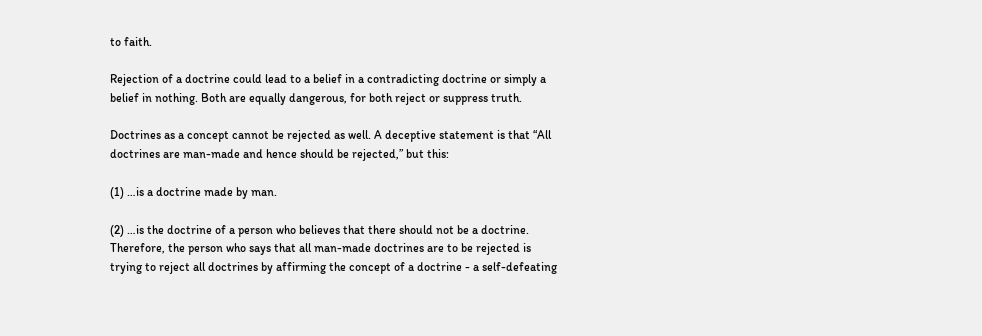to faith.

Rejection of a doctrine could lead to a belief in a contradicting doctrine or simply a belief in nothing. Both are equally dangerous, for both reject or suppress truth.

Doctrines as a concept cannot be rejected as well. A deceptive statement is that “All doctrines are man-made and hence should be rejected,” but this:

(1) …is a doctrine made by man.

(2) …is the doctrine of a person who believes that there should not be a doctrine.
Therefore, the person who says that all man-made doctrines are to be rejected is trying to reject all doctrines by affirming the concept of a doctrine - a self-defeating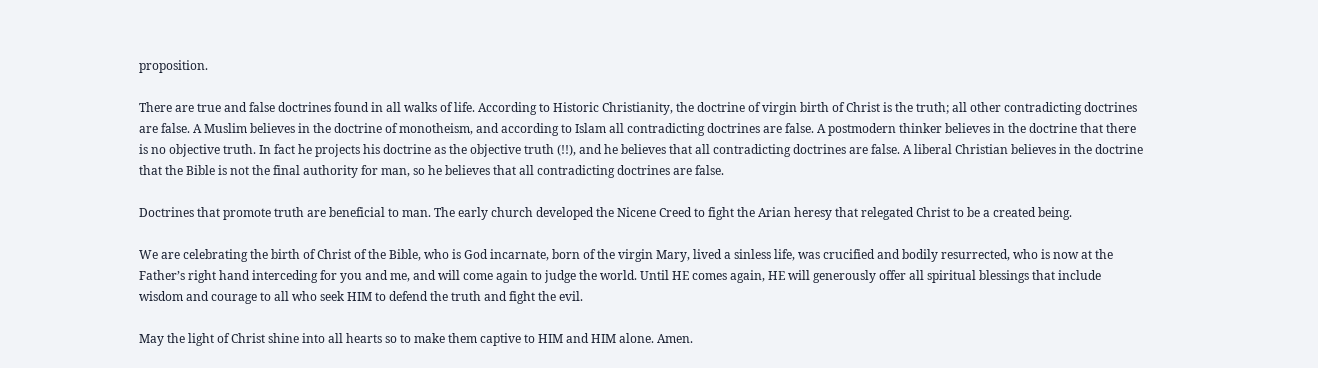proposition.

There are true and false doctrines found in all walks of life. According to Historic Christianity, the doctrine of virgin birth of Christ is the truth; all other contradicting doctrines are false. A Muslim believes in the doctrine of monotheism, and according to Islam all contradicting doctrines are false. A postmodern thinker believes in the doctrine that there is no objective truth. In fact he projects his doctrine as the objective truth (!!), and he believes that all contradicting doctrines are false. A liberal Christian believes in the doctrine that the Bible is not the final authority for man, so he believes that all contradicting doctrines are false.

Doctrines that promote truth are beneficial to man. The early church developed the Nicene Creed to fight the Arian heresy that relegated Christ to be a created being.

We are celebrating the birth of Christ of the Bible, who is God incarnate, born of the virgin Mary, lived a sinless life, was crucified and bodily resurrected, who is now at the Father’s right hand interceding for you and me, and will come again to judge the world. Until HE comes again, HE will generously offer all spiritual blessings that include wisdom and courage to all who seek HIM to defend the truth and fight the evil.

May the light of Christ shine into all hearts so to make them captive to HIM and HIM alone. Amen.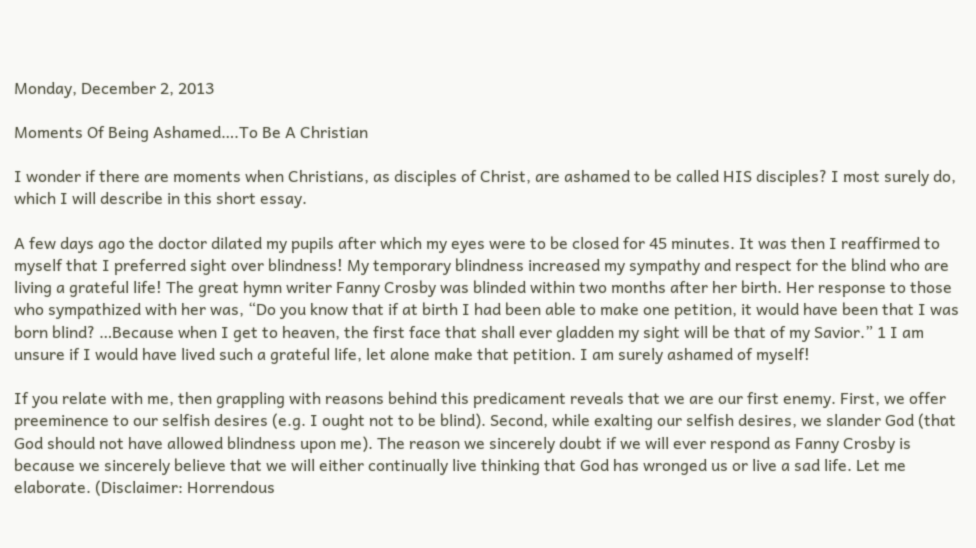Monday, December 2, 2013

Moments Of Being Ashamed….To Be A Christian

I wonder if there are moments when Christians, as disciples of Christ, are ashamed to be called HIS disciples? I most surely do, which I will describe in this short essay.

A few days ago the doctor dilated my pupils after which my eyes were to be closed for 45 minutes. It was then I reaffirmed to myself that I preferred sight over blindness! My temporary blindness increased my sympathy and respect for the blind who are living a grateful life! The great hymn writer Fanny Crosby was blinded within two months after her birth. Her response to those who sympathized with her was, “Do you know that if at birth I had been able to make one petition, it would have been that I was born blind? …Because when I get to heaven, the first face that shall ever gladden my sight will be that of my Savior.” 1 I am unsure if I would have lived such a grateful life, let alone make that petition. I am surely ashamed of myself!

If you relate with me, then grappling with reasons behind this predicament reveals that we are our first enemy. First, we offer preeminence to our selfish desires (e.g. I ought not to be blind). Second, while exalting our selfish desires, we slander God (that God should not have allowed blindness upon me). The reason we sincerely doubt if we will ever respond as Fanny Crosby is because we sincerely believe that we will either continually live thinking that God has wronged us or live a sad life. Let me elaborate. (Disclaimer: Horrendous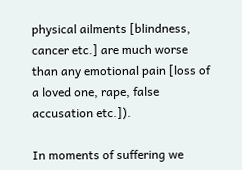physical ailments [blindness, cancer etc.] are much worse than any emotional pain [loss of a loved one, rape, false accusation etc.]).

In moments of suffering we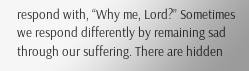respond with, “Why me, Lord?” Sometimes we respond differently by remaining sad through our suffering. There are hidden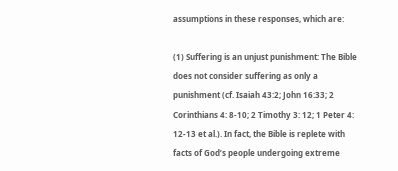assumptions in these responses, which are:

(1) Suffering is an unjust punishment: The Bible does not consider suffering as only a punishment (cf. Isaiah 43:2; John 16:33; 2 Corinthians 4: 8-10; 2 Timothy 3: 12; 1 Peter 4: 12-13 et al.). In fact, the Bible is replete with facts of God’s people undergoing extreme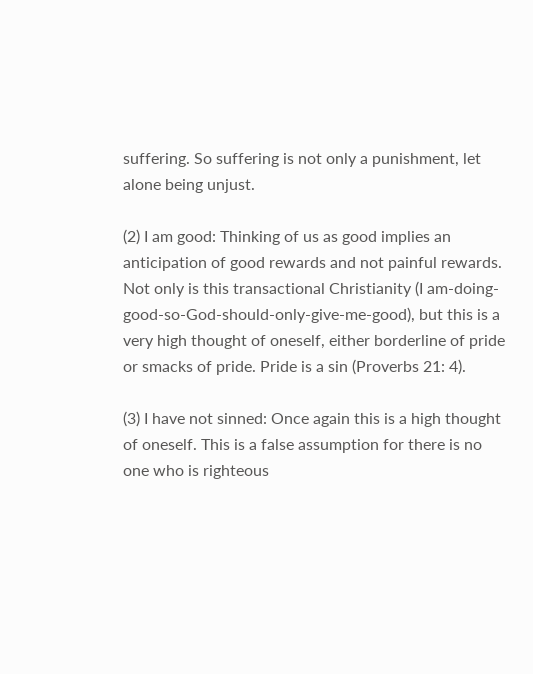suffering. So suffering is not only a punishment, let alone being unjust.

(2) I am good: Thinking of us as good implies an anticipation of good rewards and not painful rewards. Not only is this transactional Christianity (I am-doing-good-so-God-should-only-give-me-good), but this is a very high thought of oneself, either borderline of pride or smacks of pride. Pride is a sin (Proverbs 21: 4).

(3) I have not sinned: Once again this is a high thought of oneself. This is a false assumption for there is no one who is righteous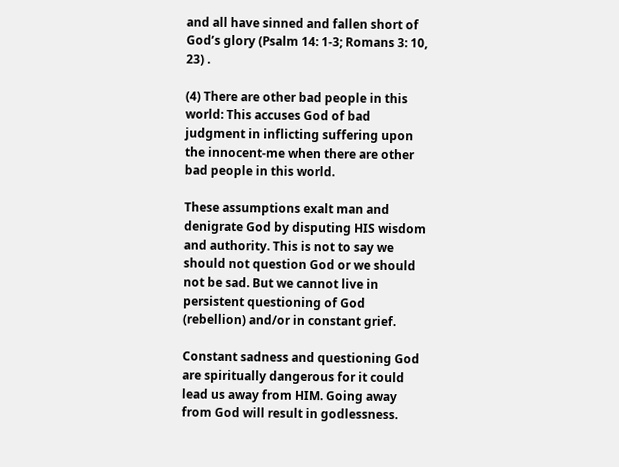and all have sinned and fallen short of God’s glory (Psalm 14: 1-3; Romans 3: 10, 23) .

(4) There are other bad people in this world: This accuses God of bad judgment in inflicting suffering upon the innocent-me when there are other bad people in this world.

These assumptions exalt man and denigrate God by disputing HIS wisdom and authority. This is not to say we should not question God or we should not be sad. But we cannot live in persistent questioning of God (rebellion) and/or in constant grief.

Constant sadness and questioning God are spiritually dangerous for it could lead us away from HIM. Going away from God will result in godlessness.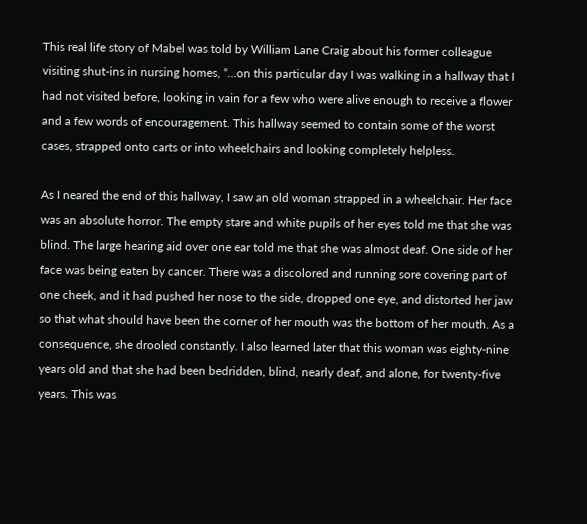This real life story of Mabel was told by William Lane Craig about his former colleague visiting shut-ins in nursing homes, “…on this particular day I was walking in a hallway that I had not visited before, looking in vain for a few who were alive enough to receive a flower and a few words of encouragement. This hallway seemed to contain some of the worst cases, strapped onto carts or into wheelchairs and looking completely helpless.

As I neared the end of this hallway, I saw an old woman strapped in a wheelchair. Her face was an absolute horror. The empty stare and white pupils of her eyes told me that she was blind. The large hearing aid over one ear told me that she was almost deaf. One side of her face was being eaten by cancer. There was a discolored and running sore covering part of one cheek, and it had pushed her nose to the side, dropped one eye, and distorted her jaw so that what should have been the corner of her mouth was the bottom of her mouth. As a consequence, she drooled constantly. I also learned later that this woman was eighty-nine years old and that she had been bedridden, blind, nearly deaf, and alone, for twenty-five years. This was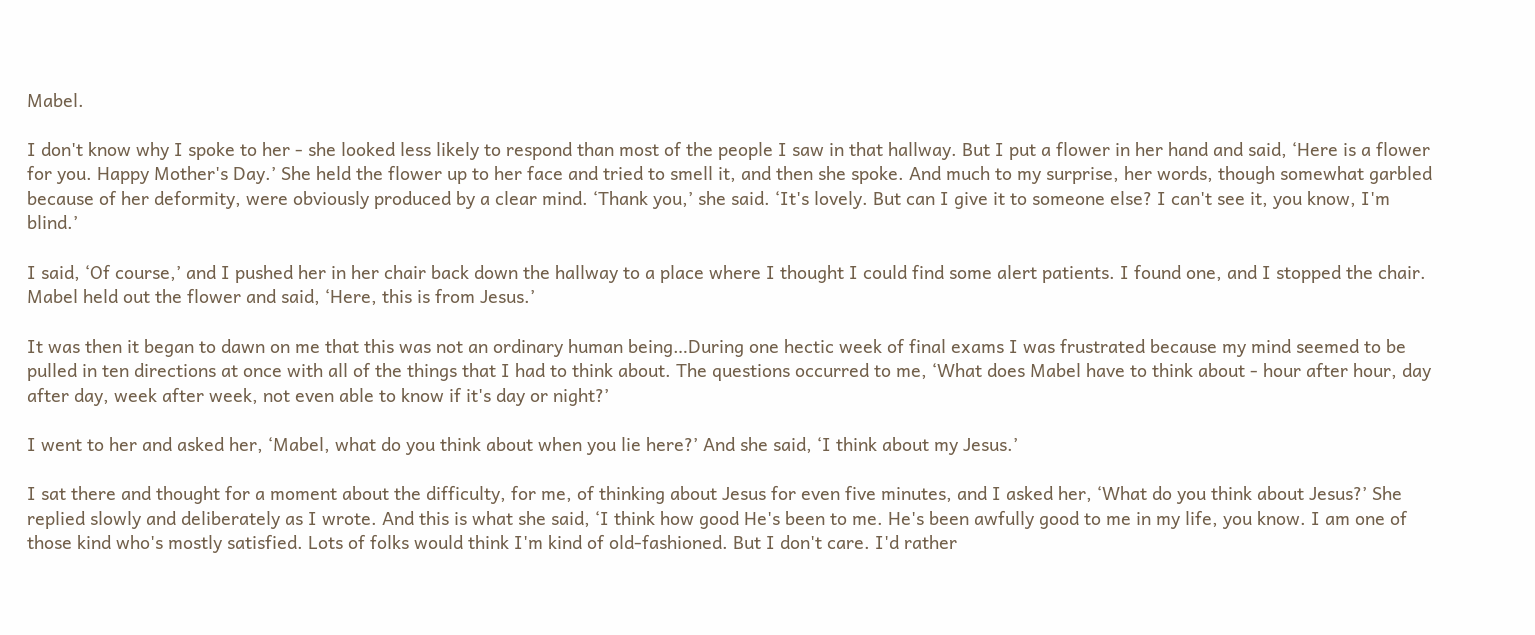Mabel.

I don't know why I spoke to her - she looked less likely to respond than most of the people I saw in that hallway. But I put a flower in her hand and said, ‘Here is a flower for you. Happy Mother's Day.’ She held the flower up to her face and tried to smell it, and then she spoke. And much to my surprise, her words, though somewhat garbled because of her deformity, were obviously produced by a clear mind. ‘Thank you,’ she said. ‘It's lovely. But can I give it to someone else? I can't see it, you know, I'm blind.’

I said, ‘Of course,’ and I pushed her in her chair back down the hallway to a place where I thought I could find some alert patients. I found one, and I stopped the chair. Mabel held out the flower and said, ‘Here, this is from Jesus.’

It was then it began to dawn on me that this was not an ordinary human being…During one hectic week of final exams I was frustrated because my mind seemed to be pulled in ten directions at once with all of the things that I had to think about. The questions occurred to me, ‘What does Mabel have to think about - hour after hour, day after day, week after week, not even able to know if it's day or night?’

I went to her and asked her, ‘Mabel, what do you think about when you lie here?’ And she said, ‘I think about my Jesus.’

I sat there and thought for a moment about the difficulty, for me, of thinking about Jesus for even five minutes, and I asked her, ‘What do you think about Jesus?’ She replied slowly and deliberately as I wrote. And this is what she said, ‘I think how good He's been to me. He's been awfully good to me in my life, you know. I am one of those kind who's mostly satisfied. Lots of folks would think I'm kind of old-fashioned. But I don't care. I'd rather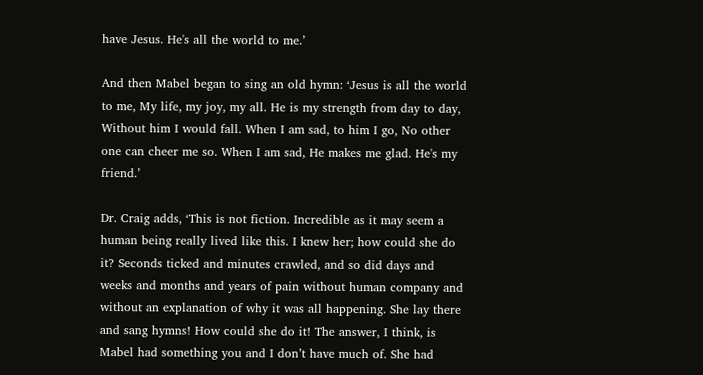have Jesus. He's all the world to me.’

And then Mabel began to sing an old hymn: ‘Jesus is all the world to me, My life, my joy, my all. He is my strength from day to day, Without him I would fall. When I am sad, to him I go, No other one can cheer me so. When I am sad, He makes me glad. He's my friend.’

Dr. Craig adds, ‘This is not fiction. Incredible as it may seem a human being really lived like this. I knew her; how could she do it? Seconds ticked and minutes crawled, and so did days and weeks and months and years of pain without human company and without an explanation of why it was all happening. She lay there and sang hymns! How could she do it! The answer, I think, is Mabel had something you and I don’t have much of. She had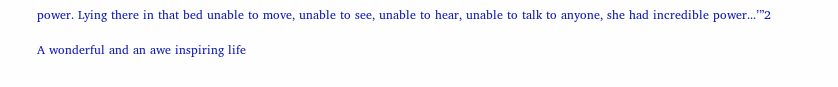power. Lying there in that bed unable to move, unable to see, unable to hear, unable to talk to anyone, she had incredible power...’”2

A wonderful and an awe inspiring life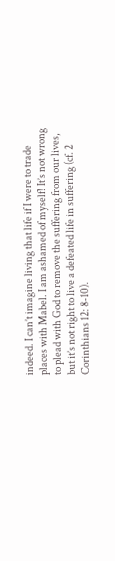indeed. I can’t imagine living that life if I were to trade places with Mabel. I am ashamed of myself! It’s not wrong to plead with God to remove the suffering from our lives, but it’s not right to live a defeated life in suffering (cf. 2 Corinthians 12: 8-10).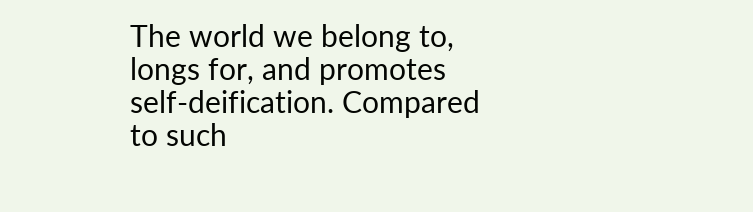The world we belong to, longs for, and promotes self-deification. Compared to such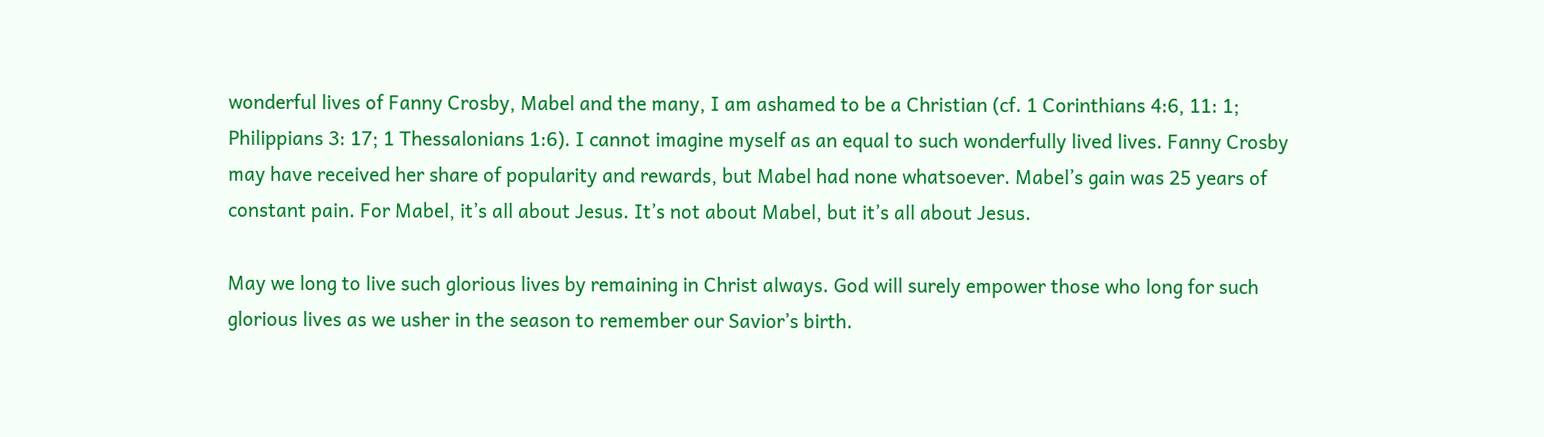wonderful lives of Fanny Crosby, Mabel and the many, I am ashamed to be a Christian (cf. 1 Corinthians 4:6, 11: 1; Philippians 3: 17; 1 Thessalonians 1:6). I cannot imagine myself as an equal to such wonderfully lived lives. Fanny Crosby may have received her share of popularity and rewards, but Mabel had none whatsoever. Mabel’s gain was 25 years of constant pain. For Mabel, it’s all about Jesus. It’s not about Mabel, but it’s all about Jesus.

May we long to live such glorious lives by remaining in Christ always. God will surely empower those who long for such glorious lives as we usher in the season to remember our Savior’s birth.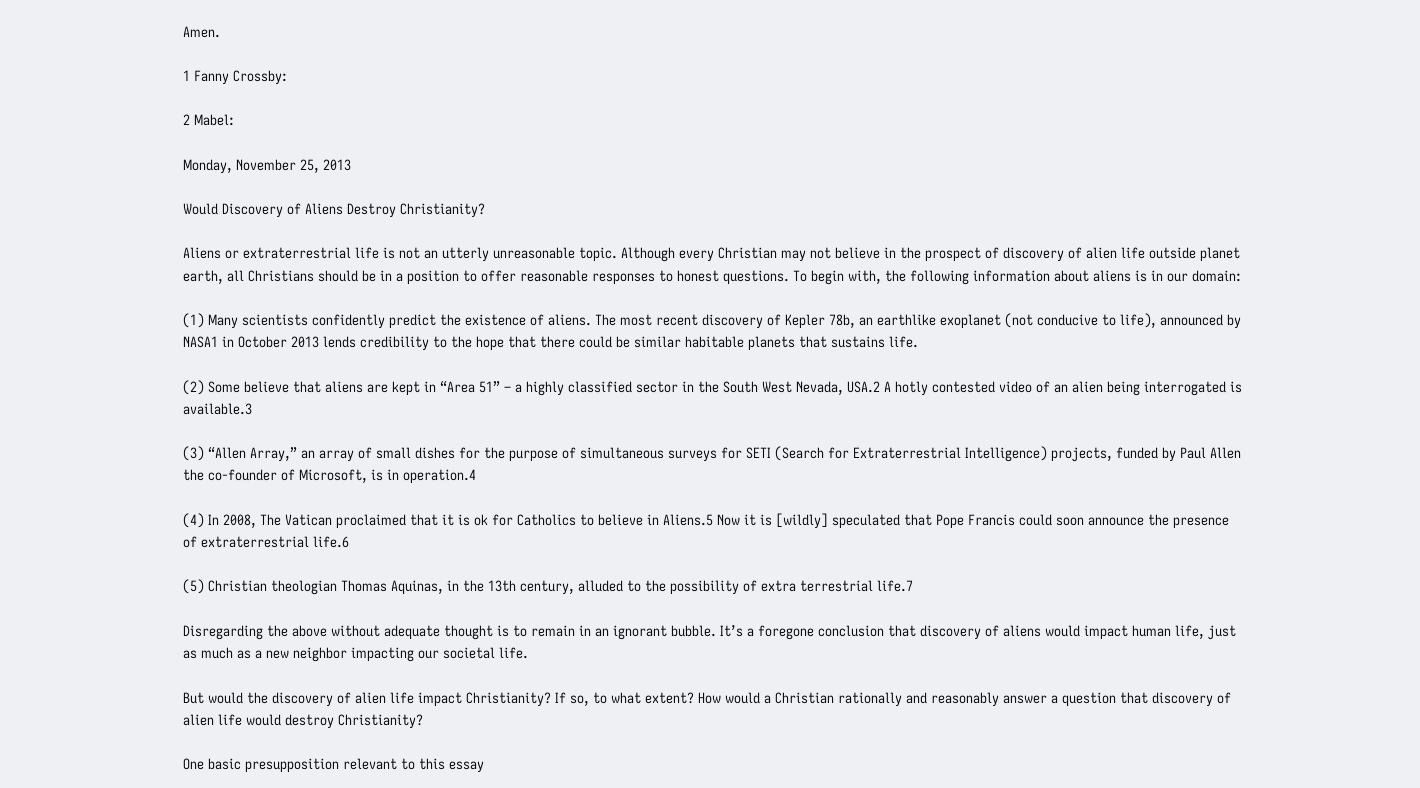Amen.

1 Fanny Crossby:

2 Mabel:

Monday, November 25, 2013

Would Discovery of Aliens Destroy Christianity?

Aliens or extraterrestrial life is not an utterly unreasonable topic. Although every Christian may not believe in the prospect of discovery of alien life outside planet earth, all Christians should be in a position to offer reasonable responses to honest questions. To begin with, the following information about aliens is in our domain:

(1) Many scientists confidently predict the existence of aliens. The most recent discovery of Kepler 78b, an earthlike exoplanet (not conducive to life), announced by NASA1 in October 2013 lends credibility to the hope that there could be similar habitable planets that sustains life.

(2) Some believe that aliens are kept in “Area 51” – a highly classified sector in the South West Nevada, USA.2 A hotly contested video of an alien being interrogated is available.3

(3) “Allen Array,” an array of small dishes for the purpose of simultaneous surveys for SETI (Search for Extraterrestrial Intelligence) projects, funded by Paul Allen the co-founder of Microsoft, is in operation.4

(4) In 2008, The Vatican proclaimed that it is ok for Catholics to believe in Aliens.5 Now it is [wildly] speculated that Pope Francis could soon announce the presence of extraterrestrial life.6

(5) Christian theologian Thomas Aquinas, in the 13th century, alluded to the possibility of extra terrestrial life.7

Disregarding the above without adequate thought is to remain in an ignorant bubble. It’s a foregone conclusion that discovery of aliens would impact human life, just as much as a new neighbor impacting our societal life.

But would the discovery of alien life impact Christianity? If so, to what extent? How would a Christian rationally and reasonably answer a question that discovery of alien life would destroy Christianity?

One basic presupposition relevant to this essay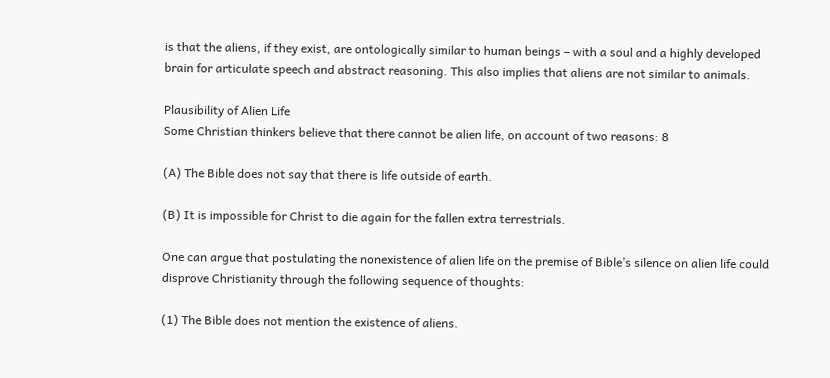is that the aliens, if they exist, are ontologically similar to human beings – with a soul and a highly developed brain for articulate speech and abstract reasoning. This also implies that aliens are not similar to animals.

Plausibility of Alien Life
Some Christian thinkers believe that there cannot be alien life, on account of two reasons: 8

(A) The Bible does not say that there is life outside of earth.

(B) It is impossible for Christ to die again for the fallen extra terrestrials.

One can argue that postulating the nonexistence of alien life on the premise of Bible’s silence on alien life could disprove Christianity through the following sequence of thoughts:

(1) The Bible does not mention the existence of aliens.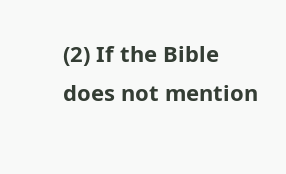(2) If the Bible does not mention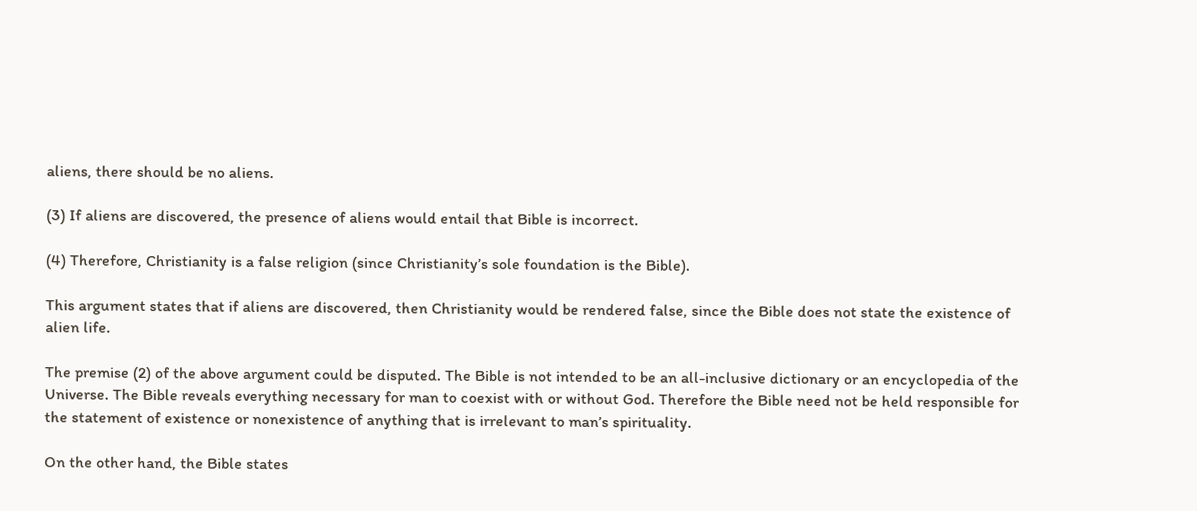aliens, there should be no aliens.

(3) If aliens are discovered, the presence of aliens would entail that Bible is incorrect.

(4) Therefore, Christianity is a false religion (since Christianity’s sole foundation is the Bible).

This argument states that if aliens are discovered, then Christianity would be rendered false, since the Bible does not state the existence of alien life.

The premise (2) of the above argument could be disputed. The Bible is not intended to be an all-inclusive dictionary or an encyclopedia of the Universe. The Bible reveals everything necessary for man to coexist with or without God. Therefore the Bible need not be held responsible for the statement of existence or nonexistence of anything that is irrelevant to man’s spirituality.

On the other hand, the Bible states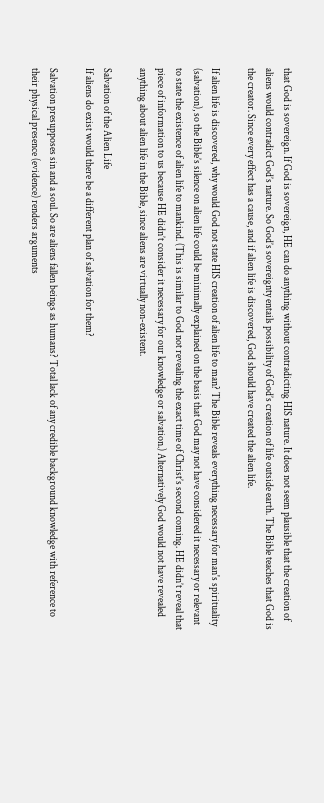that God is sovereign. If God is sovereign, HE can do anything without contradicting HIS nature. It does not seem plausible that the creation of aliens would contradict God’s nature. So God’s sovereignty entails possibility of God’s creation of life outside earth. The Bible teaches that God is the creator. Since every effect has a cause, and if alien life is discovered, God should have created the alien life.

If alien life is discovered, why would God not state HIS creation of alien life to man? The Bible reveals everything necessary for man's spirituality (salvation), so the Bible’s silence on alien life could be minimally explained on the basis that God may not have considered it necessary or relevant to state the existence of alien life to mankind. (This is similar to God not revealing the exact time of Christ’s second coming. HE didn’t reveal that piece of information to us because HE didn’t consider it necessary for our knowledge or salvation.) Alternatively God would not have revealed anything about alien life in the Bible, since aliens are virtually non-existent.

Salvation of the Alien Life
If aliens do exist would there be a different plan of salvation for them?

Salvation presupposes sin and a soul. So are aliens fallen beings as humans? Total lack of any credible background knowledge with reference to their physical presence (evidence) renders arguments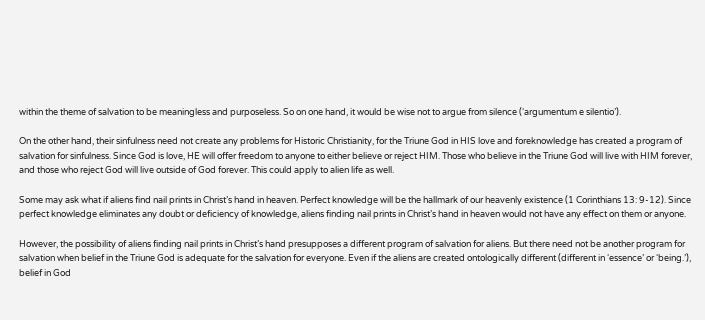within the theme of salvation to be meaningless and purposeless. So on one hand, it would be wise not to argue from silence (‘argumentum e silentio’).

On the other hand, their sinfulness need not create any problems for Historic Christianity, for the Triune God in HIS love and foreknowledge has created a program of salvation for sinfulness. Since God is love, HE will offer freedom to anyone to either believe or reject HIM. Those who believe in the Triune God will live with HIM forever, and those who reject God will live outside of God forever. This could apply to alien life as well.

Some may ask what if aliens find nail prints in Christ’s hand in heaven. Perfect knowledge will be the hallmark of our heavenly existence (1 Corinthians 13: 9-12). Since perfect knowledge eliminates any doubt or deficiency of knowledge, aliens finding nail prints in Christ’s hand in heaven would not have any effect on them or anyone.

However, the possibility of aliens finding nail prints in Christ’s hand presupposes a different program of salvation for aliens. But there need not be another program for salvation when belief in the Triune God is adequate for the salvation for everyone. Even if the aliens are created ontologically different (different in ‘essence’ or ‘being.’), belief in God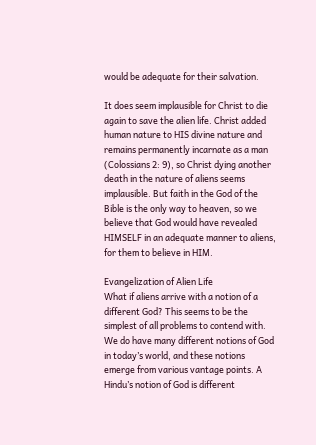would be adequate for their salvation.

It does seem implausible for Christ to die again to save the alien life. Christ added human nature to HIS divine nature and remains permanently incarnate as a man (Colossians 2: 9), so Christ dying another death in the nature of aliens seems implausible. But faith in the God of the Bible is the only way to heaven, so we believe that God would have revealed HIMSELF in an adequate manner to aliens, for them to believe in HIM.

Evangelization of Alien Life
What if aliens arrive with a notion of a different God? This seems to be the simplest of all problems to contend with. We do have many different notions of God in today’s world, and these notions emerge from various vantage points. A Hindu’s notion of God is different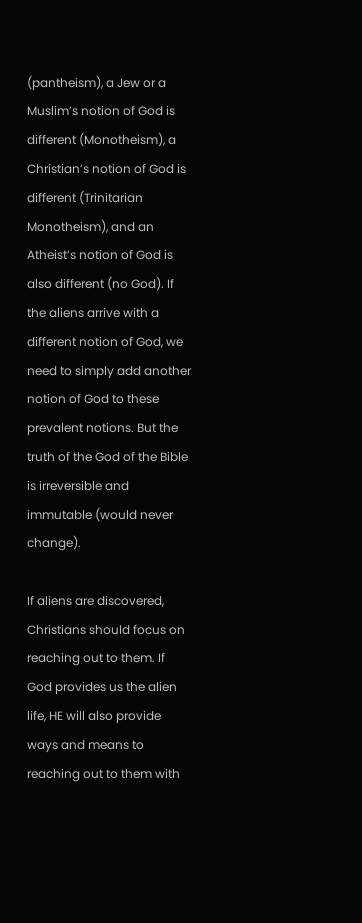(pantheism), a Jew or a Muslim’s notion of God is different (Monotheism), a Christian’s notion of God is different (Trinitarian Monotheism), and an Atheist’s notion of God is also different (no God). If the aliens arrive with a different notion of God, we need to simply add another notion of God to these prevalent notions. But the truth of the God of the Bible is irreversible and immutable (would never change).

If aliens are discovered, Christians should focus on reaching out to them. If God provides us the alien life, HE will also provide ways and means to reaching out to them with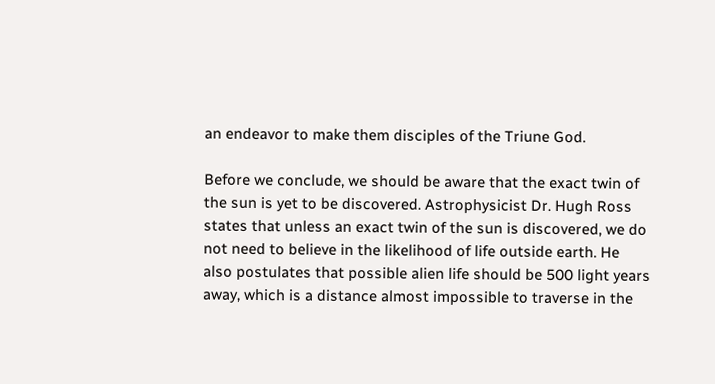an endeavor to make them disciples of the Triune God.

Before we conclude, we should be aware that the exact twin of the sun is yet to be discovered. Astrophysicist Dr. Hugh Ross states that unless an exact twin of the sun is discovered, we do not need to believe in the likelihood of life outside earth. He also postulates that possible alien life should be 500 light years away, which is a distance almost impossible to traverse in the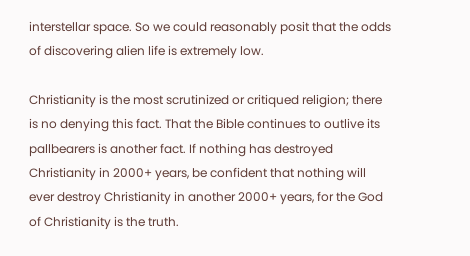interstellar space. So we could reasonably posit that the odds of discovering alien life is extremely low.

Christianity is the most scrutinized or critiqued religion; there is no denying this fact. That the Bible continues to outlive its pallbearers is another fact. If nothing has destroyed Christianity in 2000+ years, be confident that nothing will ever destroy Christianity in another 2000+ years, for the God of Christianity is the truth.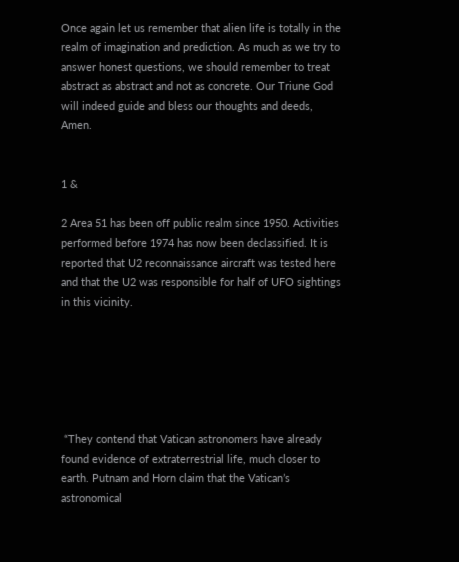Once again let us remember that alien life is totally in the realm of imagination and prediction. As much as we try to answer honest questions, we should remember to treat abstract as abstract and not as concrete. Our Triune God will indeed guide and bless our thoughts and deeds, Amen.


1 &

2 Area 51 has been off public realm since 1950. Activities performed before 1974 has now been declassified. It is reported that U2 reconnaissance aircraft was tested here and that the U2 was responsible for half of UFO sightings in this vicinity.






 “They contend that Vatican astronomers have already found evidence of extraterrestrial life, much closer to earth. Putnam and Horn claim that the Vatican’s astronomical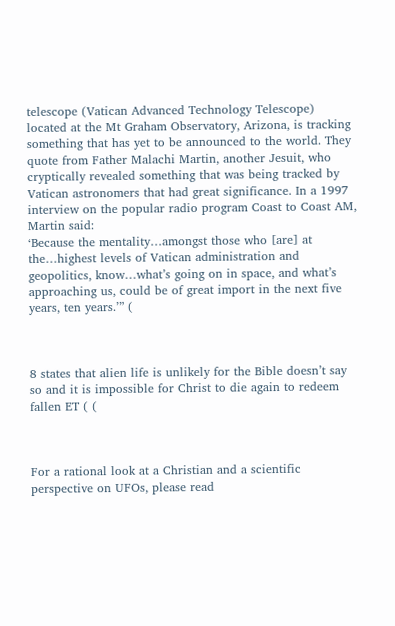telescope (Vatican Advanced Technology Telescope) located at the Mt Graham Observatory, Arizona, is tracking something that has yet to be announced to the world. They quote from Father Malachi Martin, another Jesuit, who cryptically revealed something that was being tracked by Vatican astronomers that had great significance. In a 1997 interview on the popular radio program Coast to Coast AM, Martin said:
‘Because the mentality…amongst those who [are] at the…highest levels of Vatican administration and geopolitics, know…what’s going on in space, and what’s approaching us, could be of great import in the next five years, ten years.’” (



8 states that alien life is unlikely for the Bible doesn’t say so and it is impossible for Christ to die again to redeem fallen ET ( (



For a rational look at a Christian and a scientific perspective on UFOs, please read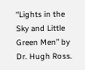“Lights in the Sky and Little Green Men” by Dr. Hugh Ross.